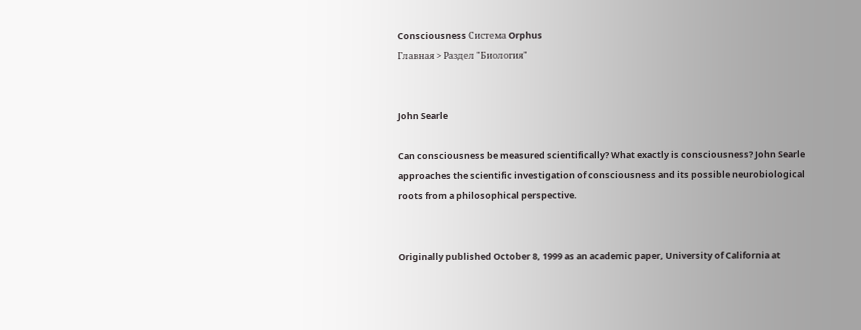Consciousness Система Orphus
Главная > Раздел "Биология"


John Searle

Can consciousness be measured scientifically? What exactly is consciousness? John Searle approaches the scientific investigation of consciousness and its possible neurobiological roots from a philosophical perspective.


Originally published October 8, 1999 as an academic paper, University of California at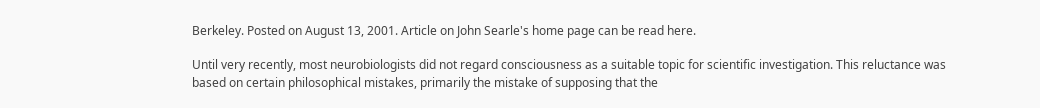Berkeley. Posted on August 13, 2001. Article on John Searle's home page can be read here.

Until very recently, most neurobiologists did not regard consciousness as a suitable topic for scientific investigation. This reluctance was based on certain philosophical mistakes, primarily the mistake of supposing that the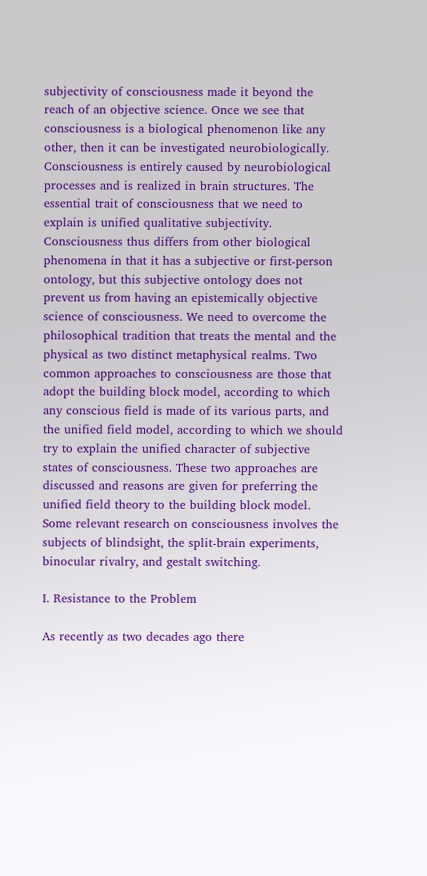subjectivity of consciousness made it beyond the reach of an objective science. Once we see that consciousness is a biological phenomenon like any other, then it can be investigated neurobiologically. Consciousness is entirely caused by neurobiological processes and is realized in brain structures. The essential trait of consciousness that we need to explain is unified qualitative subjectivity. Consciousness thus differs from other biological phenomena in that it has a subjective or first-person ontology, but this subjective ontology does not prevent us from having an epistemically objective science of consciousness. We need to overcome the philosophical tradition that treats the mental and the physical as two distinct metaphysical realms. Two common approaches to consciousness are those that adopt the building block model, according to which any conscious field is made of its various parts, and the unified field model, according to which we should try to explain the unified character of subjective states of consciousness. These two approaches are discussed and reasons are given for preferring the unified field theory to the building block model. Some relevant research on consciousness involves the subjects of blindsight, the split-brain experiments, binocular rivalry, and gestalt switching.

I. Resistance to the Problem

As recently as two decades ago there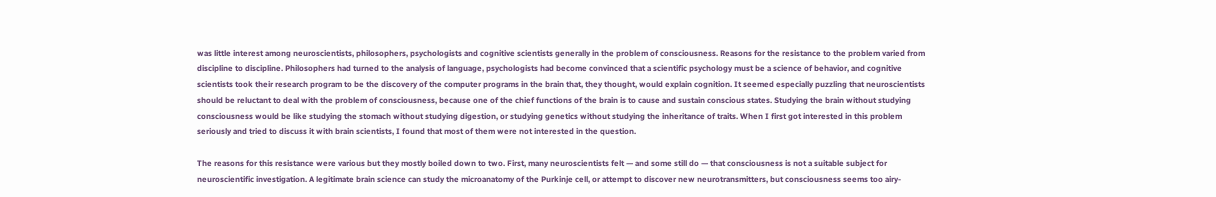was little interest among neuroscientists, philosophers, psychologists and cognitive scientists generally in the problem of consciousness. Reasons for the resistance to the problem varied from discipline to discipline. Philosophers had turned to the analysis of language, psychologists had become convinced that a scientific psychology must be a science of behavior, and cognitive scientists took their research program to be the discovery of the computer programs in the brain that, they thought, would explain cognition. It seemed especially puzzling that neuroscientists should be reluctant to deal with the problem of consciousness, because one of the chief functions of the brain is to cause and sustain conscious states. Studying the brain without studying consciousness would be like studying the stomach without studying digestion, or studying genetics without studying the inheritance of traits. When I first got interested in this problem seriously and tried to discuss it with brain scientists, I found that most of them were not interested in the question.

The reasons for this resistance were various but they mostly boiled down to two. First, many neuroscientists felt — and some still do — that consciousness is not a suitable subject for neuroscientific investigation. A legitimate brain science can study the microanatomy of the Purkinje cell, or attempt to discover new neurotransmitters, but consciousness seems too airy-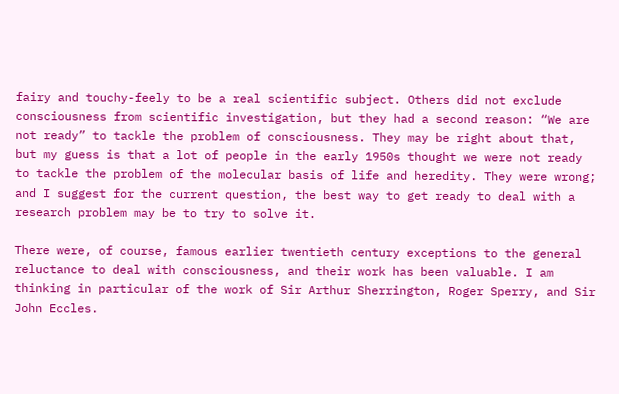fairy and touchy-feely to be a real scientific subject. Others did not exclude consciousness from scientific investigation, but they had a second reason: “We are not ready” to tackle the problem of consciousness. They may be right about that, but my guess is that a lot of people in the early 1950s thought we were not ready to tackle the problem of the molecular basis of life and heredity. They were wrong; and I suggest for the current question, the best way to get ready to deal with a research problem may be to try to solve it.

There were, of course, famous earlier twentieth century exceptions to the general reluctance to deal with consciousness, and their work has been valuable. I am thinking in particular of the work of Sir Arthur Sherrington, Roger Sperry, and Sir John Eccles.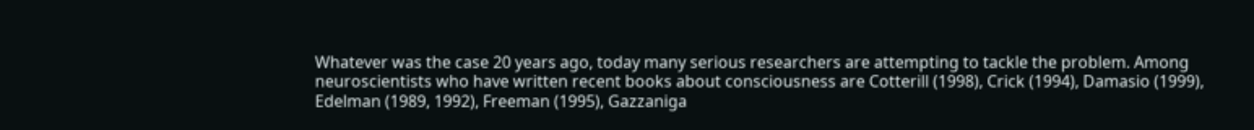Whatever was the case 20 years ago, today many serious researchers are attempting to tackle the problem. Among neuroscientists who have written recent books about consciousness are Cotterill (1998), Crick (1994), Damasio (1999), Edelman (1989, 1992), Freeman (1995), Gazzaniga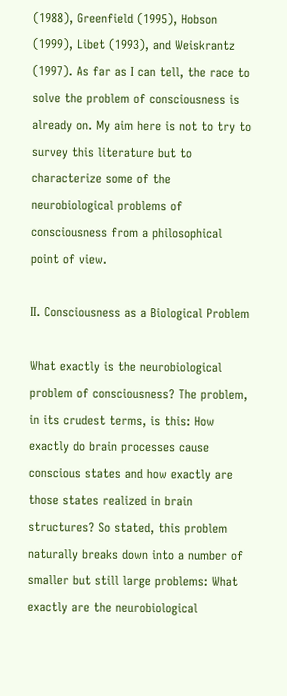(1988), Greenfield (1995), Hobson (1999), Libet (1993), and Weiskrantz (1997). As far as I can tell, the race to solve the problem of consciousness is already on. My aim here is not to try to survey this literature but to characterize some of the neurobiological problems of consciousness from a philosophical point of view.

II. Consciousness as a Biological Problem

What exactly is the neurobiological problem of consciousness? The problem, in its crudest terms, is this: How exactly do brain processes cause conscious states and how exactly are those states realized in brain structures? So stated, this problem naturally breaks down into a number of smaller but still large problems: What exactly are the neurobiological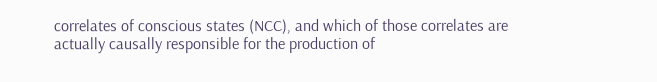correlates of conscious states (NCC), and which of those correlates are actually causally responsible for the production of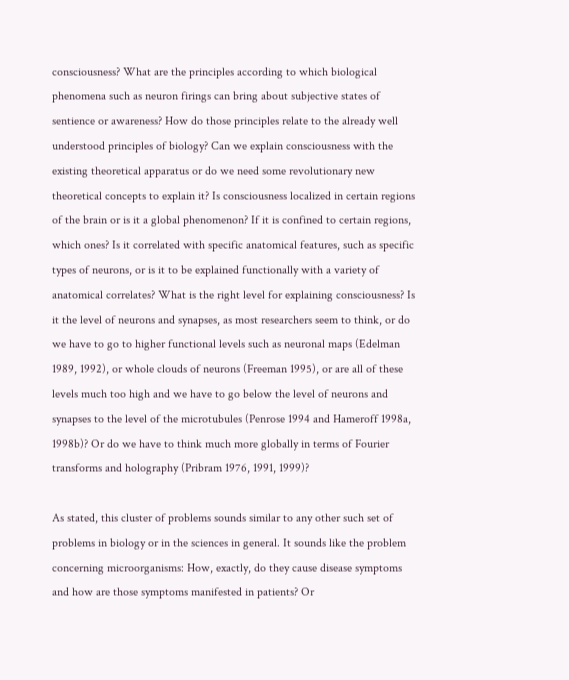consciousness? What are the principles according to which biological phenomena such as neuron firings can bring about subjective states of sentience or awareness? How do those principles relate to the already well understood principles of biology? Can we explain consciousness with the existing theoretical apparatus or do we need some revolutionary new theoretical concepts to explain it? Is consciousness localized in certain regions of the brain or is it a global phenomenon? If it is confined to certain regions, which ones? Is it correlated with specific anatomical features, such as specific types of neurons, or is it to be explained functionally with a variety of anatomical correlates? What is the right level for explaining consciousness? Is it the level of neurons and synapses, as most researchers seem to think, or do we have to go to higher functional levels such as neuronal maps (Edelman 1989, 1992), or whole clouds of neurons (Freeman 1995), or are all of these levels much too high and we have to go below the level of neurons and synapses to the level of the microtubules (Penrose 1994 and Hameroff 1998a, 1998b)? Or do we have to think much more globally in terms of Fourier transforms and holography (Pribram 1976, 1991, 1999)?

As stated, this cluster of problems sounds similar to any other such set of problems in biology or in the sciences in general. It sounds like the problem concerning microorganisms: How, exactly, do they cause disease symptoms and how are those symptoms manifested in patients? Or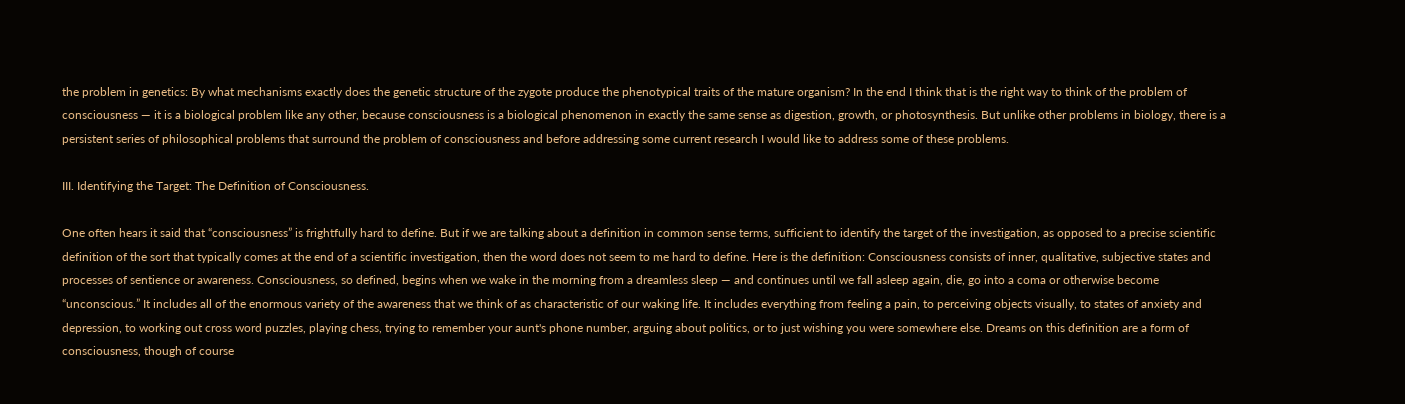the problem in genetics: By what mechanisms exactly does the genetic structure of the zygote produce the phenotypical traits of the mature organism? In the end I think that is the right way to think of the problem of consciousness — it is a biological problem like any other, because consciousness is a biological phenomenon in exactly the same sense as digestion, growth, or photosynthesis. But unlike other problems in biology, there is a persistent series of philosophical problems that surround the problem of consciousness and before addressing some current research I would like to address some of these problems.

III. Identifying the Target: The Definition of Consciousness.

One often hears it said that “consciousness” is frightfully hard to define. But if we are talking about a definition in common sense terms, sufficient to identify the target of the investigation, as opposed to a precise scientific definition of the sort that typically comes at the end of a scientific investigation, then the word does not seem to me hard to define. Here is the definition: Consciousness consists of inner, qualitative, subjective states and processes of sentience or awareness. Consciousness, so defined, begins when we wake in the morning from a dreamless sleep — and continues until we fall asleep again, die, go into a coma or otherwise become “unconscious.” It includes all of the enormous variety of the awareness that we think of as characteristic of our waking life. It includes everything from feeling a pain, to perceiving objects visually, to states of anxiety and depression, to working out cross word puzzles, playing chess, trying to remember your aunt's phone number, arguing about politics, or to just wishing you were somewhere else. Dreams on this definition are a form of consciousness, though of course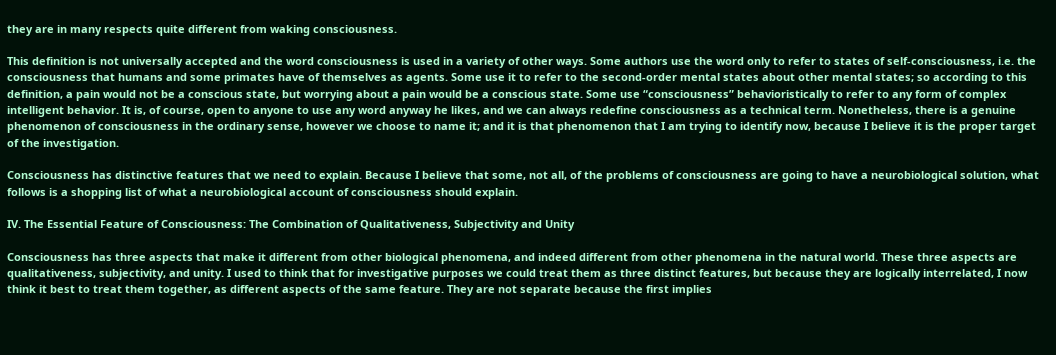they are in many respects quite different from waking consciousness.

This definition is not universally accepted and the word consciousness is used in a variety of other ways. Some authors use the word only to refer to states of self-consciousness, i.e. the consciousness that humans and some primates have of themselves as agents. Some use it to refer to the second-order mental states about other mental states; so according to this definition, a pain would not be a conscious state, but worrying about a pain would be a conscious state. Some use “consciousness” behavioristically to refer to any form of complex intelligent behavior. It is, of course, open to anyone to use any word anyway he likes, and we can always redefine consciousness as a technical term. Nonetheless, there is a genuine phenomenon of consciousness in the ordinary sense, however we choose to name it; and it is that phenomenon that I am trying to identify now, because I believe it is the proper target of the investigation.

Consciousness has distinctive features that we need to explain. Because I believe that some, not all, of the problems of consciousness are going to have a neurobiological solution, what follows is a shopping list of what a neurobiological account of consciousness should explain.

IV. The Essential Feature of Consciousness: The Combination of Qualitativeness, Subjectivity and Unity

Consciousness has three aspects that make it different from other biological phenomena, and indeed different from other phenomena in the natural world. These three aspects are qualitativeness, subjectivity, and unity. I used to think that for investigative purposes we could treat them as three distinct features, but because they are logically interrelated, I now think it best to treat them together, as different aspects of the same feature. They are not separate because the first implies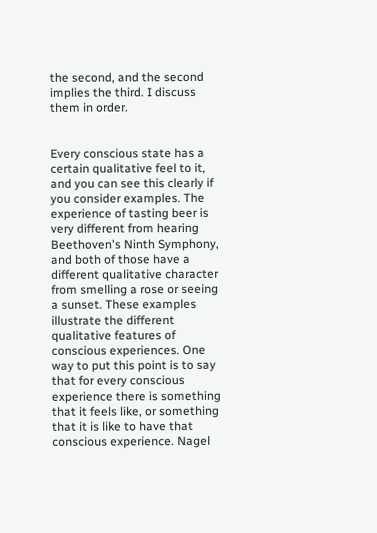the second, and the second implies the third. I discuss them in order.


Every conscious state has a certain qualitative feel to it, and you can see this clearly if you consider examples. The experience of tasting beer is very different from hearing Beethoven's Ninth Symphony, and both of those have a different qualitative character from smelling a rose or seeing a sunset. These examples illustrate the different qualitative features of conscious experiences. One way to put this point is to say that for every conscious experience there is something that it feels like, or something that it is like to have that conscious experience. Nagel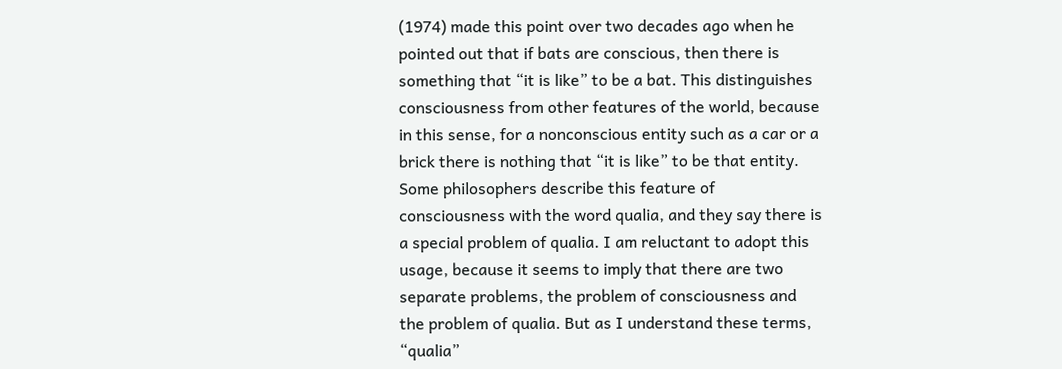(1974) made this point over two decades ago when he pointed out that if bats are conscious, then there is something that “it is like” to be a bat. This distinguishes consciousness from other features of the world, because in this sense, for a nonconscious entity such as a car or a brick there is nothing that “it is like” to be that entity. Some philosophers describe this feature of consciousness with the word qualia, and they say there is a special problem of qualia. I am reluctant to adopt this usage, because it seems to imply that there are two separate problems, the problem of consciousness and the problem of qualia. But as I understand these terms, “qualia”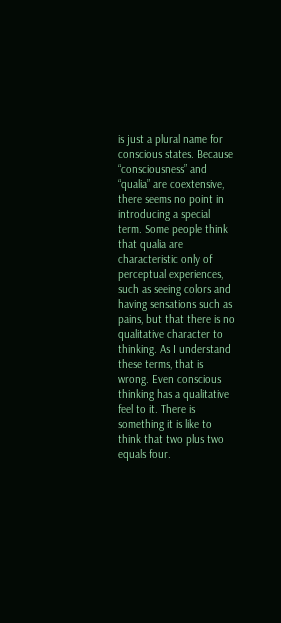is just a plural name for conscious states. Because “consciousness” and “qualia” are coextensive, there seems no point in introducing a special term. Some people think that qualia are characteristic only of perceptual experiences, such as seeing colors and having sensations such as pains, but that there is no qualitative character to thinking. As I understand these terms, that is wrong. Even conscious thinking has a qualitative feel to it. There is something it is like to think that two plus two equals four.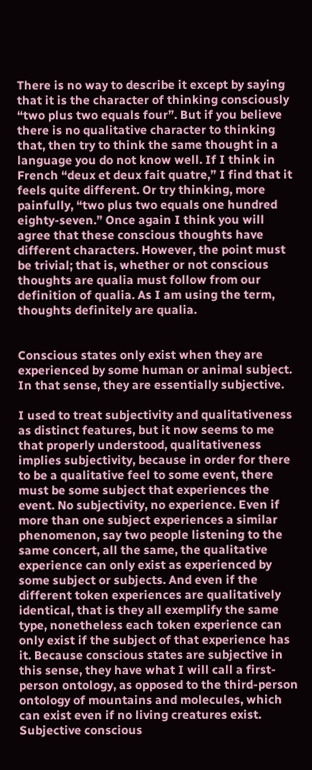There is no way to describe it except by saying that it is the character of thinking consciously “two plus two equals four”. But if you believe there is no qualitative character to thinking that, then try to think the same thought in a language you do not know well. If I think in French “deux et deux fait quatre,” I find that it feels quite different. Or try thinking, more painfully, “two plus two equals one hundred eighty-seven.” Once again I think you will agree that these conscious thoughts have different characters. However, the point must be trivial; that is, whether or not conscious thoughts are qualia must follow from our definition of qualia. As I am using the term, thoughts definitely are qualia.


Conscious states only exist when they are experienced by some human or animal subject. In that sense, they are essentially subjective.

I used to treat subjectivity and qualitativeness as distinct features, but it now seems to me that properly understood, qualitativeness implies subjectivity, because in order for there to be a qualitative feel to some event, there must be some subject that experiences the event. No subjectivity, no experience. Even if more than one subject experiences a similar phenomenon, say two people listening to the same concert, all the same, the qualitative experience can only exist as experienced by some subject or subjects. And even if the different token experiences are qualitatively identical, that is they all exemplify the same type, nonetheless each token experience can only exist if the subject of that experience has it. Because conscious states are subjective in this sense, they have what I will call a first-person ontology, as opposed to the third-person ontology of mountains and molecules, which can exist even if no living creatures exist. Subjective conscious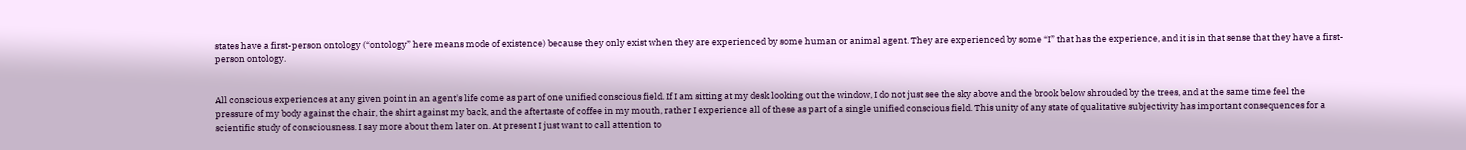states have a first-person ontology (“ontology” here means mode of existence) because they only exist when they are experienced by some human or animal agent. They are experienced by some “I” that has the experience, and it is in that sense that they have a first-person ontology.


All conscious experiences at any given point in an agent's life come as part of one unified conscious field. If I am sitting at my desk looking out the window, I do not just see the sky above and the brook below shrouded by the trees, and at the same time feel the pressure of my body against the chair, the shirt against my back, and the aftertaste of coffee in my mouth, rather I experience all of these as part of a single unified conscious field. This unity of any state of qualitative subjectivity has important consequences for a scientific study of consciousness. I say more about them later on. At present I just want to call attention to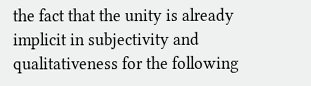the fact that the unity is already implicit in subjectivity and qualitativeness for the following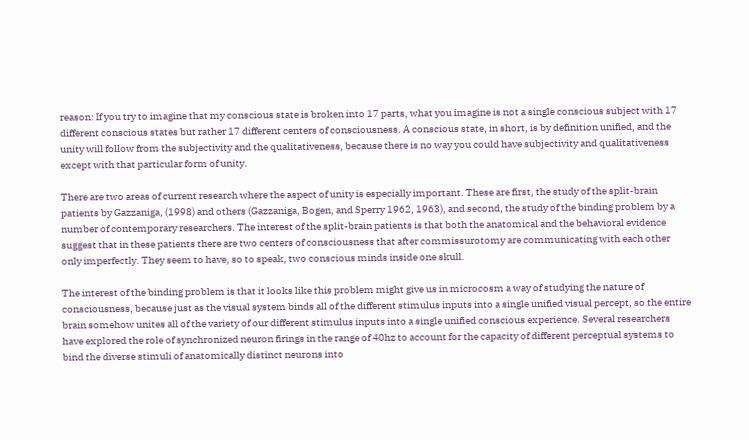reason: If you try to imagine that my conscious state is broken into 17 parts, what you imagine is not a single conscious subject with 17 different conscious states but rather 17 different centers of consciousness. A conscious state, in short, is by definition unified, and the unity will follow from the subjectivity and the qualitativeness, because there is no way you could have subjectivity and qualitativeness except with that particular form of unity.

There are two areas of current research where the aspect of unity is especially important. These are first, the study of the split-brain patients by Gazzaniga, (1998) and others (Gazzaniga, Bogen, and Sperry 1962, 1963), and second, the study of the binding problem by a number of contemporary researchers. The interest of the split-brain patients is that both the anatomical and the behavioral evidence suggest that in these patients there are two centers of consciousness that after commissurotomy are communicating with each other only imperfectly. They seem to have, so to speak, two conscious minds inside one skull.

The interest of the binding problem is that it looks like this problem might give us in microcosm a way of studying the nature of consciousness, because just as the visual system binds all of the different stimulus inputs into a single unified visual percept, so the entire brain somehow unites all of the variety of our different stimulus inputs into a single unified conscious experience. Several researchers have explored the role of synchronized neuron firings in the range of 40hz to account for the capacity of different perceptual systems to bind the diverse stimuli of anatomically distinct neurons into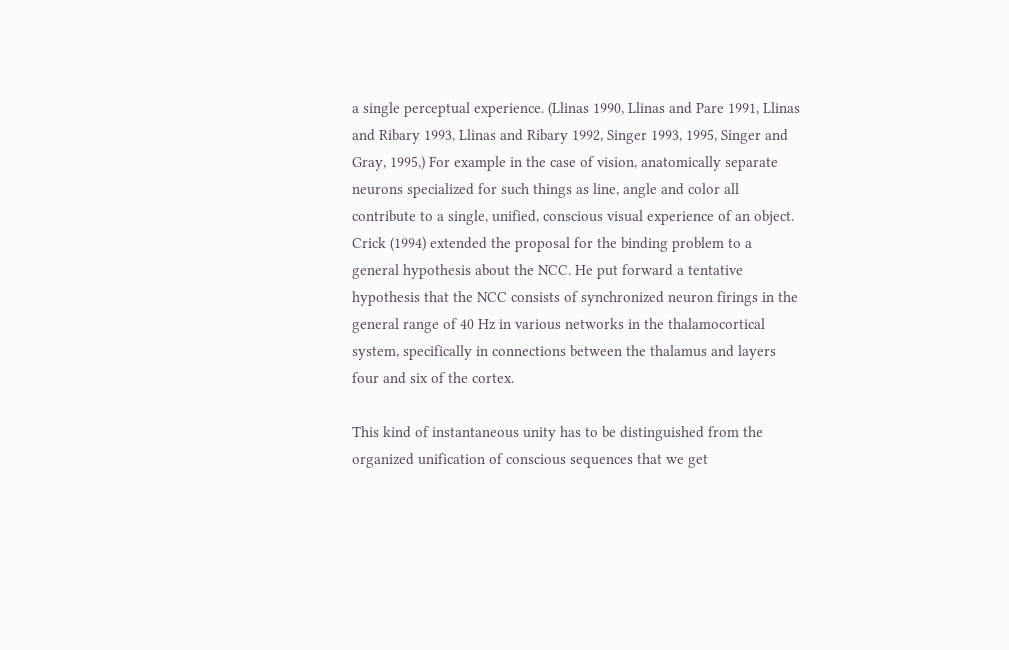a single perceptual experience. (Llinas 1990, Llinas and Pare 1991, Llinas and Ribary 1993, Llinas and Ribary 1992, Singer 1993, 1995, Singer and Gray, 1995,) For example in the case of vision, anatomically separate neurons specialized for such things as line, angle and color all contribute to a single, unified, conscious visual experience of an object. Crick (1994) extended the proposal for the binding problem to a general hypothesis about the NCC. He put forward a tentative hypothesis that the NCC consists of synchronized neuron firings in the general range of 40 Hz in various networks in the thalamocortical system, specifically in connections between the thalamus and layers four and six of the cortex.

This kind of instantaneous unity has to be distinguished from the organized unification of conscious sequences that we get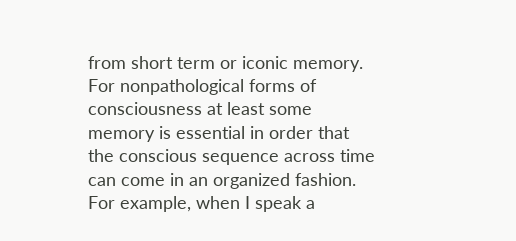from short term or iconic memory. For nonpathological forms of consciousness at least some memory is essential in order that the conscious sequence across time can come in an organized fashion. For example, when I speak a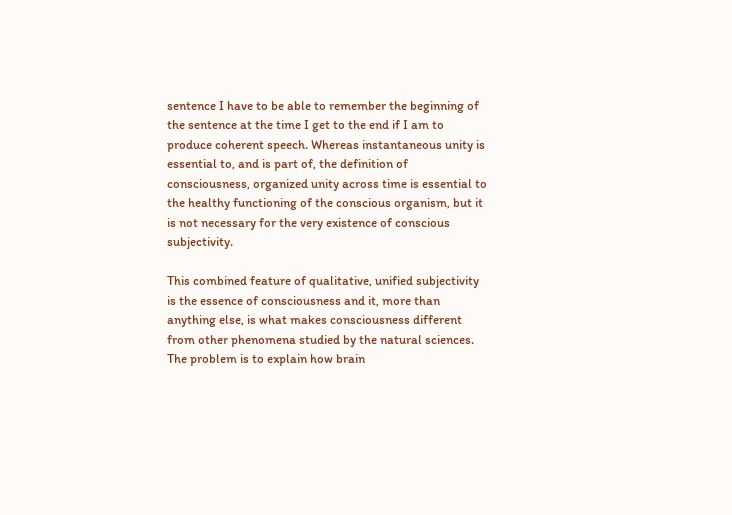sentence I have to be able to remember the beginning of the sentence at the time I get to the end if I am to produce coherent speech. Whereas instantaneous unity is essential to, and is part of, the definition of consciousness, organized unity across time is essential to the healthy functioning of the conscious organism, but it is not necessary for the very existence of conscious subjectivity.

This combined feature of qualitative, unified subjectivity is the essence of consciousness and it, more than anything else, is what makes consciousness different from other phenomena studied by the natural sciences. The problem is to explain how brain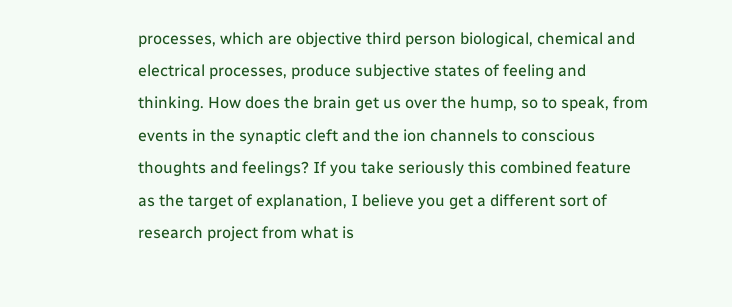processes, which are objective third person biological, chemical and electrical processes, produce subjective states of feeling and thinking. How does the brain get us over the hump, so to speak, from events in the synaptic cleft and the ion channels to conscious thoughts and feelings? If you take seriously this combined feature as the target of explanation, I believe you get a different sort of research project from what is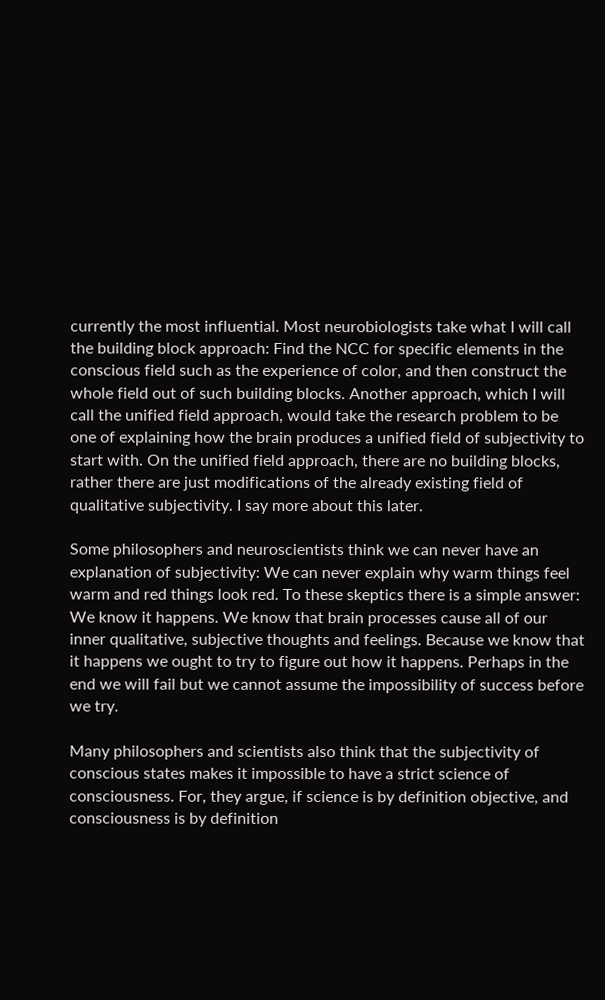currently the most influential. Most neurobiologists take what I will call the building block approach: Find the NCC for specific elements in the conscious field such as the experience of color, and then construct the whole field out of such building blocks. Another approach, which I will call the unified field approach, would take the research problem to be one of explaining how the brain produces a unified field of subjectivity to start with. On the unified field approach, there are no building blocks, rather there are just modifications of the already existing field of qualitative subjectivity. I say more about this later.

Some philosophers and neuroscientists think we can never have an explanation of subjectivity: We can never explain why warm things feel warm and red things look red. To these skeptics there is a simple answer: We know it happens. We know that brain processes cause all of our inner qualitative, subjective thoughts and feelings. Because we know that it happens we ought to try to figure out how it happens. Perhaps in the end we will fail but we cannot assume the impossibility of success before we try.

Many philosophers and scientists also think that the subjectivity of conscious states makes it impossible to have a strict science of consciousness. For, they argue, if science is by definition objective, and consciousness is by definition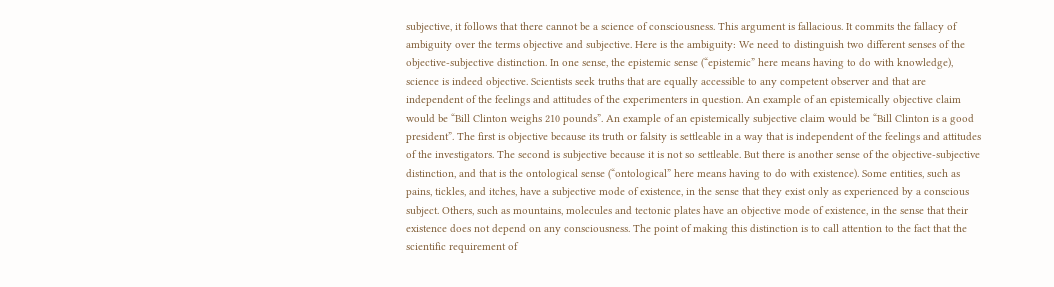subjective, it follows that there cannot be a science of consciousness. This argument is fallacious. It commits the fallacy of ambiguity over the terms objective and subjective. Here is the ambiguity: We need to distinguish two different senses of the objective-subjective distinction. In one sense, the epistemic sense (“epistemic” here means having to do with knowledge), science is indeed objective. Scientists seek truths that are equally accessible to any competent observer and that are independent of the feelings and attitudes of the experimenters in question. An example of an epistemically objective claim would be “Bill Clinton weighs 210 pounds”. An example of an epistemically subjective claim would be “Bill Clinton is a good president”. The first is objective because its truth or falsity is settleable in a way that is independent of the feelings and attitudes of the investigators. The second is subjective because it is not so settleable. But there is another sense of the objective-subjective distinction, and that is the ontological sense (“ontological” here means having to do with existence). Some entities, such as pains, tickles, and itches, have a subjective mode of existence, in the sense that they exist only as experienced by a conscious subject. Others, such as mountains, molecules and tectonic plates have an objective mode of existence, in the sense that their existence does not depend on any consciousness. The point of making this distinction is to call attention to the fact that the scientific requirement of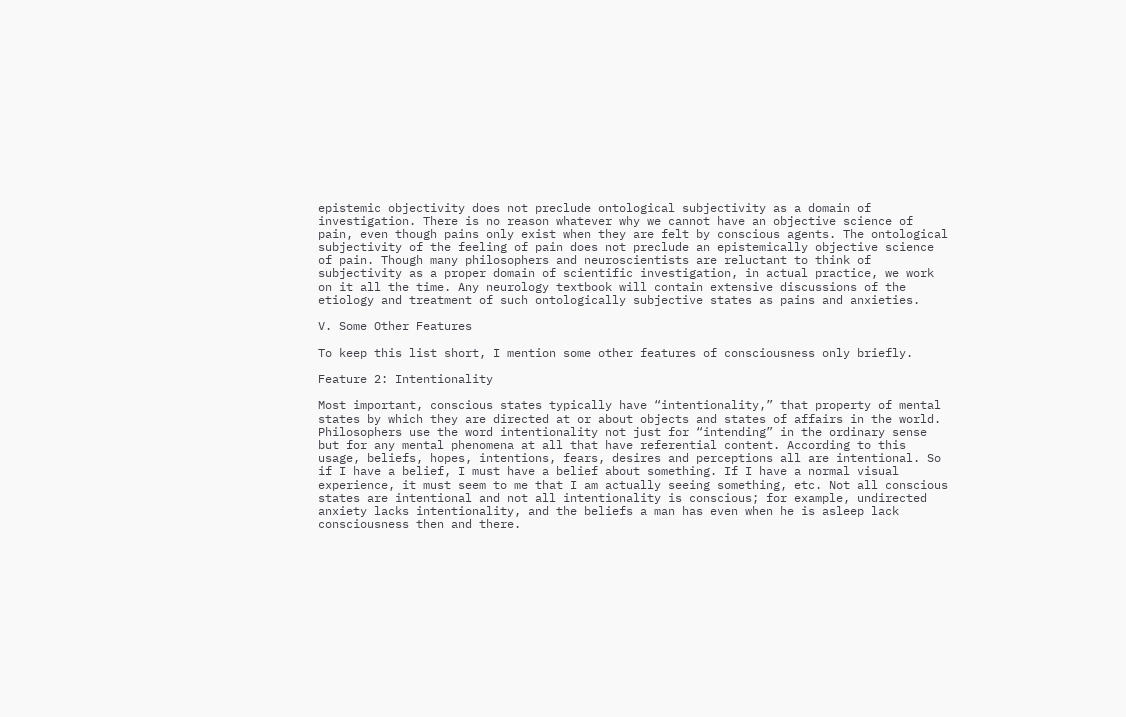epistemic objectivity does not preclude ontological subjectivity as a domain of investigation. There is no reason whatever why we cannot have an objective science of pain, even though pains only exist when they are felt by conscious agents. The ontological subjectivity of the feeling of pain does not preclude an epistemically objective science of pain. Though many philosophers and neuroscientists are reluctant to think of subjectivity as a proper domain of scientific investigation, in actual practice, we work on it all the time. Any neurology textbook will contain extensive discussions of the etiology and treatment of such ontologically subjective states as pains and anxieties.

V. Some Other Features

To keep this list short, I mention some other features of consciousness only briefly.

Feature 2: Intentionality

Most important, conscious states typically have “intentionality,” that property of mental states by which they are directed at or about objects and states of affairs in the world. Philosophers use the word intentionality not just for “intending” in the ordinary sense but for any mental phenomena at all that have referential content. According to this usage, beliefs, hopes, intentions, fears, desires and perceptions all are intentional. So if I have a belief, I must have a belief about something. If I have a normal visual experience, it must seem to me that I am actually seeing something, etc. Not all conscious states are intentional and not all intentionality is conscious; for example, undirected anxiety lacks intentionality, and the beliefs a man has even when he is asleep lack consciousness then and there.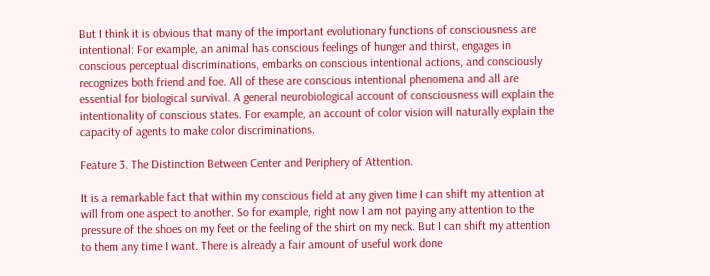But I think it is obvious that many of the important evolutionary functions of consciousness are intentional: For example, an animal has conscious feelings of hunger and thirst, engages in conscious perceptual discriminations, embarks on conscious intentional actions, and consciously recognizes both friend and foe. All of these are conscious intentional phenomena and all are essential for biological survival. A general neurobiological account of consciousness will explain the intentionality of conscious states. For example, an account of color vision will naturally explain the capacity of agents to make color discriminations.

Feature 3. The Distinction Between Center and Periphery of Attention.

It is a remarkable fact that within my conscious field at any given time I can shift my attention at will from one aspect to another. So for example, right now I am not paying any attention to the pressure of the shoes on my feet or the feeling of the shirt on my neck. But I can shift my attention to them any time I want. There is already a fair amount of useful work done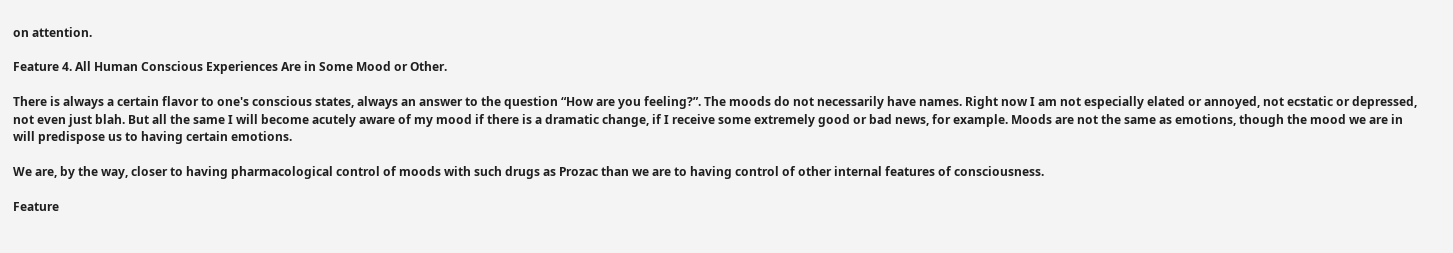on attention.

Feature 4. All Human Conscious Experiences Are in Some Mood or Other.

There is always a certain flavor to one's conscious states, always an answer to the question “How are you feeling?”. The moods do not necessarily have names. Right now I am not especially elated or annoyed, not ecstatic or depressed, not even just blah. But all the same I will become acutely aware of my mood if there is a dramatic change, if I receive some extremely good or bad news, for example. Moods are not the same as emotions, though the mood we are in will predispose us to having certain emotions.

We are, by the way, closer to having pharmacological control of moods with such drugs as Prozac than we are to having control of other internal features of consciousness.

Feature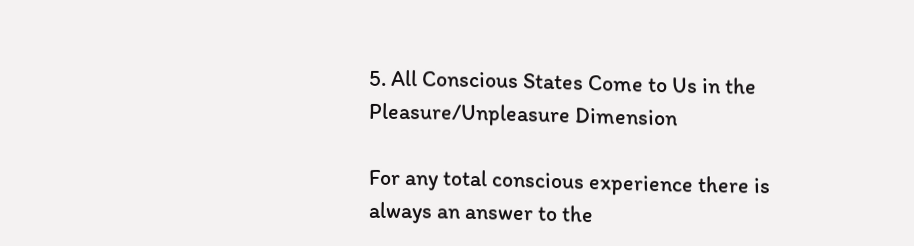5. All Conscious States Come to Us in the Pleasure/Unpleasure Dimension

For any total conscious experience there is always an answer to the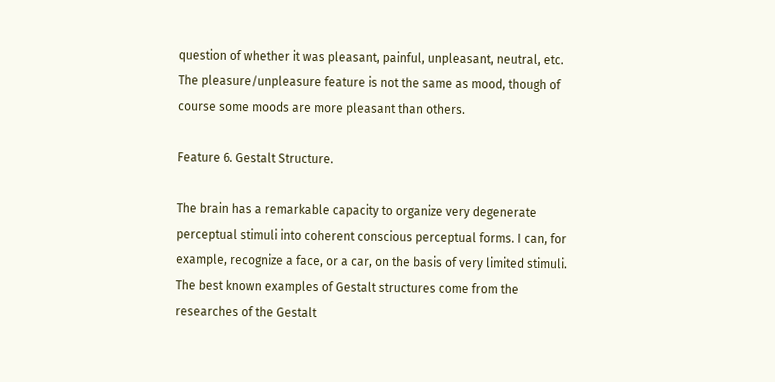question of whether it was pleasant, painful, unpleasant, neutral, etc. The pleasure/unpleasure feature is not the same as mood, though of course some moods are more pleasant than others.

Feature 6. Gestalt Structure.

The brain has a remarkable capacity to organize very degenerate perceptual stimuli into coherent conscious perceptual forms. I can, for example, recognize a face, or a car, on the basis of very limited stimuli. The best known examples of Gestalt structures come from the researches of the Gestalt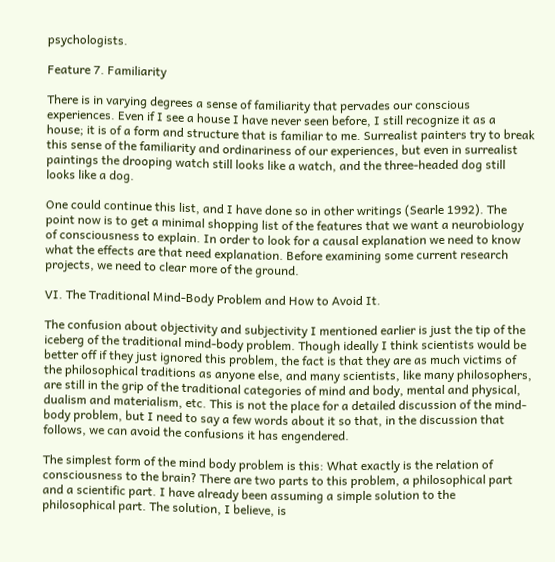psychologists.

Feature 7. Familiarity

There is in varying degrees a sense of familiarity that pervades our conscious experiences. Even if I see a house I have never seen before, I still recognize it as a house; it is of a form and structure that is familiar to me. Surrealist painters try to break this sense of the familiarity and ordinariness of our experiences, but even in surrealist paintings the drooping watch still looks like a watch, and the three-headed dog still looks like a dog.

One could continue this list, and I have done so in other writings (Searle 1992). The point now is to get a minimal shopping list of the features that we want a neurobiology of consciousness to explain. In order to look for a causal explanation we need to know what the effects are that need explanation. Before examining some current research projects, we need to clear more of the ground.

VI. The Traditional Mind-Body Problem and How to Avoid It.

The confusion about objectivity and subjectivity I mentioned earlier is just the tip of the iceberg of the traditional mind-body problem. Though ideally I think scientists would be better off if they just ignored this problem, the fact is that they are as much victims of the philosophical traditions as anyone else, and many scientists, like many philosophers, are still in the grip of the traditional categories of mind and body, mental and physical, dualism and materialism, etc. This is not the place for a detailed discussion of the mind-body problem, but I need to say a few words about it so that, in the discussion that follows, we can avoid the confusions it has engendered.

The simplest form of the mind body problem is this: What exactly is the relation of consciousness to the brain? There are two parts to this problem, a philosophical part and a scientific part. I have already been assuming a simple solution to the philosophical part. The solution, I believe, is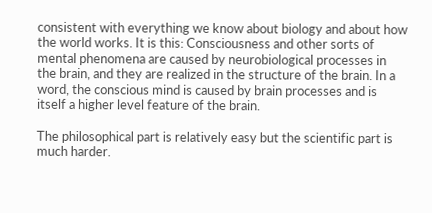consistent with everything we know about biology and about how the world works. It is this: Consciousness and other sorts of mental phenomena are caused by neurobiological processes in the brain, and they are realized in the structure of the brain. In a word, the conscious mind is caused by brain processes and is itself a higher level feature of the brain.

The philosophical part is relatively easy but the scientific part is much harder.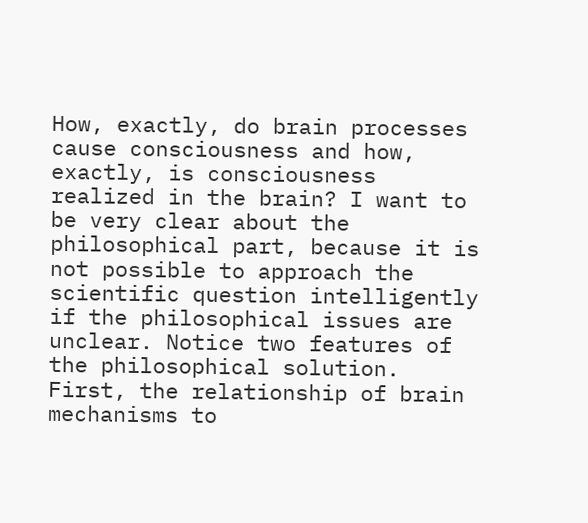How, exactly, do brain processes cause consciousness and how, exactly, is consciousness realized in the brain? I want to be very clear about the philosophical part, because it is not possible to approach the scientific question intelligently if the philosophical issues are unclear. Notice two features of the philosophical solution. First, the relationship of brain mechanisms to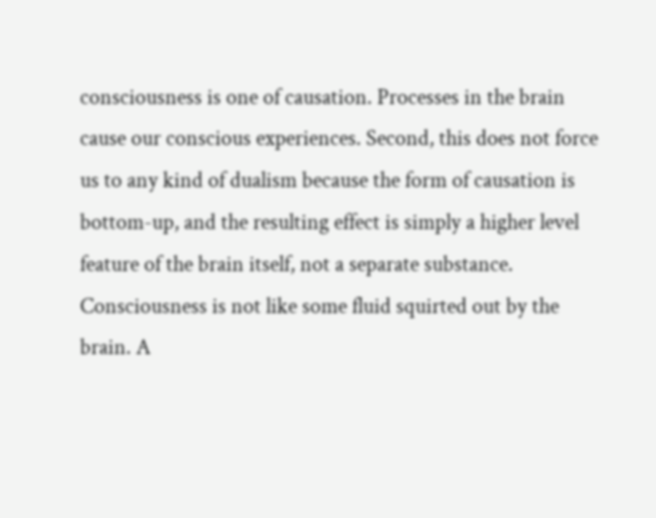consciousness is one of causation. Processes in the brain cause our conscious experiences. Second, this does not force us to any kind of dualism because the form of causation is bottom-up, and the resulting effect is simply a higher level feature of the brain itself, not a separate substance. Consciousness is not like some fluid squirted out by the brain. A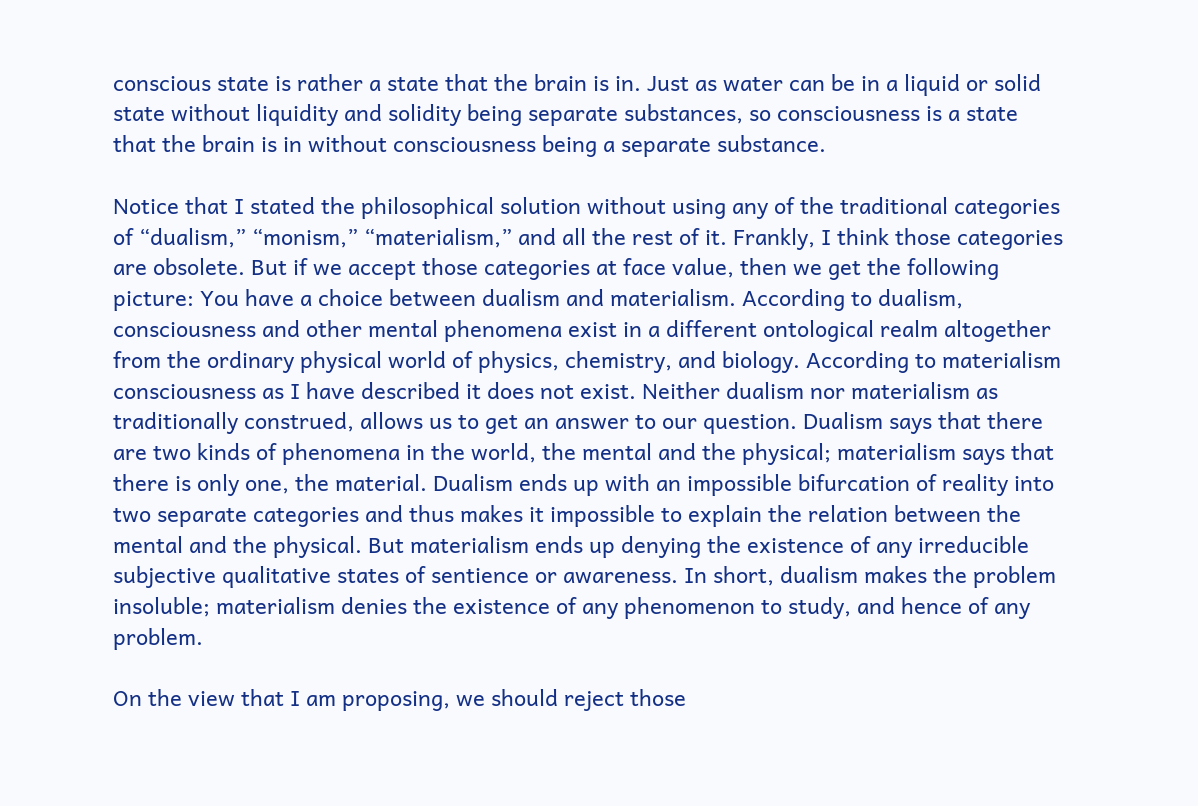conscious state is rather a state that the brain is in. Just as water can be in a liquid or solid state without liquidity and solidity being separate substances, so consciousness is a state that the brain is in without consciousness being a separate substance.

Notice that I stated the philosophical solution without using any of the traditional categories of “dualism,” “monism,” “materialism,” and all the rest of it. Frankly, I think those categories are obsolete. But if we accept those categories at face value, then we get the following picture: You have a choice between dualism and materialism. According to dualism, consciousness and other mental phenomena exist in a different ontological realm altogether from the ordinary physical world of physics, chemistry, and biology. According to materialism consciousness as I have described it does not exist. Neither dualism nor materialism as traditionally construed, allows us to get an answer to our question. Dualism says that there are two kinds of phenomena in the world, the mental and the physical; materialism says that there is only one, the material. Dualism ends up with an impossible bifurcation of reality into two separate categories and thus makes it impossible to explain the relation between the mental and the physical. But materialism ends up denying the existence of any irreducible subjective qualitative states of sentience or awareness. In short, dualism makes the problem insoluble; materialism denies the existence of any phenomenon to study, and hence of any problem.

On the view that I am proposing, we should reject those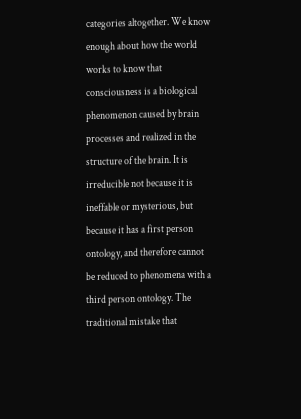categories altogether. We know enough about how the world works to know that consciousness is a biological phenomenon caused by brain processes and realized in the structure of the brain. It is irreducible not because it is ineffable or mysterious, but because it has a first person ontology, and therefore cannot be reduced to phenomena with a third person ontology. The traditional mistake that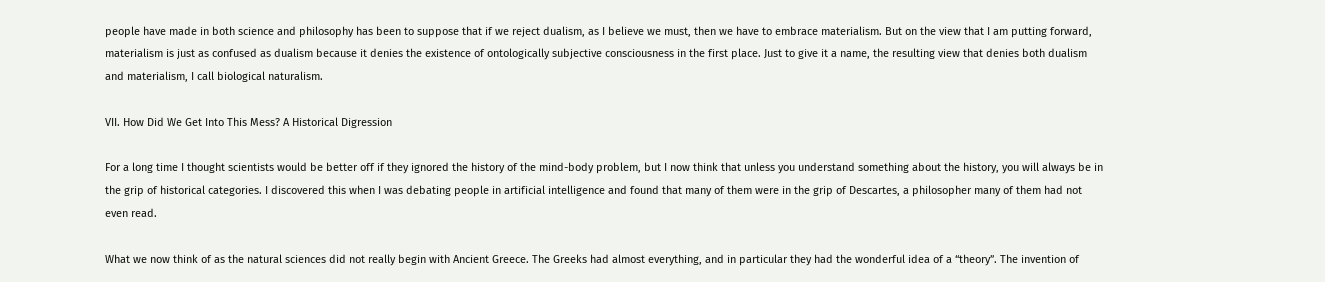people have made in both science and philosophy has been to suppose that if we reject dualism, as I believe we must, then we have to embrace materialism. But on the view that I am putting forward, materialism is just as confused as dualism because it denies the existence of ontologically subjective consciousness in the first place. Just to give it a name, the resulting view that denies both dualism and materialism, I call biological naturalism.

VII. How Did We Get Into This Mess? A Historical Digression

For a long time I thought scientists would be better off if they ignored the history of the mind-body problem, but I now think that unless you understand something about the history, you will always be in the grip of historical categories. I discovered this when I was debating people in artificial intelligence and found that many of them were in the grip of Descartes, a philosopher many of them had not even read.

What we now think of as the natural sciences did not really begin with Ancient Greece. The Greeks had almost everything, and in particular they had the wonderful idea of a “theory”. The invention of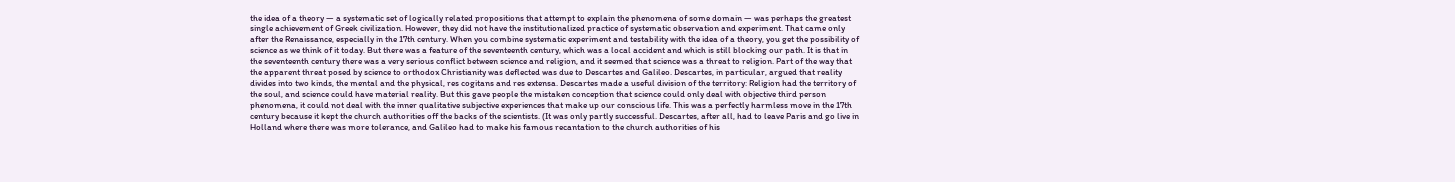the idea of a theory — a systematic set of logically related propositions that attempt to explain the phenomena of some domain — was perhaps the greatest single achievement of Greek civilization. However, they did not have the institutionalized practice of systematic observation and experiment. That came only after the Renaissance, especially in the 17th century. When you combine systematic experiment and testability with the idea of a theory, you get the possibility of science as we think of it today. But there was a feature of the seventeenth century, which was a local accident and which is still blocking our path. It is that in the seventeenth century there was a very serious conflict between science and religion, and it seemed that science was a threat to religion. Part of the way that the apparent threat posed by science to orthodox Christianity was deflected was due to Descartes and Galileo. Descartes, in particular, argued that reality divides into two kinds, the mental and the physical, res cogitans and res extensa. Descartes made a useful division of the territory: Religion had the territory of the soul, and science could have material reality. But this gave people the mistaken conception that science could only deal with objective third person phenomena, it could not deal with the inner qualitative subjective experiences that make up our conscious life. This was a perfectly harmless move in the 17th century because it kept the church authorities off the backs of the scientists. (It was only partly successful. Descartes, after all, had to leave Paris and go live in Holland where there was more tolerance, and Galileo had to make his famous recantation to the church authorities of his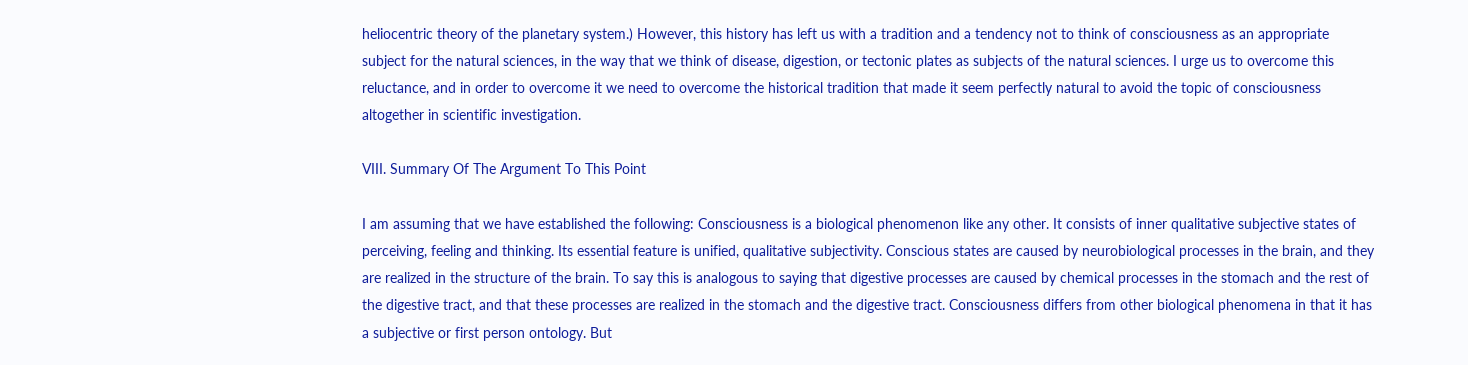heliocentric theory of the planetary system.) However, this history has left us with a tradition and a tendency not to think of consciousness as an appropriate subject for the natural sciences, in the way that we think of disease, digestion, or tectonic plates as subjects of the natural sciences. I urge us to overcome this reluctance, and in order to overcome it we need to overcome the historical tradition that made it seem perfectly natural to avoid the topic of consciousness altogether in scientific investigation.

VIII. Summary Of The Argument To This Point

I am assuming that we have established the following: Consciousness is a biological phenomenon like any other. It consists of inner qualitative subjective states of perceiving, feeling and thinking. Its essential feature is unified, qualitative subjectivity. Conscious states are caused by neurobiological processes in the brain, and they are realized in the structure of the brain. To say this is analogous to saying that digestive processes are caused by chemical processes in the stomach and the rest of the digestive tract, and that these processes are realized in the stomach and the digestive tract. Consciousness differs from other biological phenomena in that it has a subjective or first person ontology. But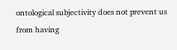ontological subjectivity does not prevent us from having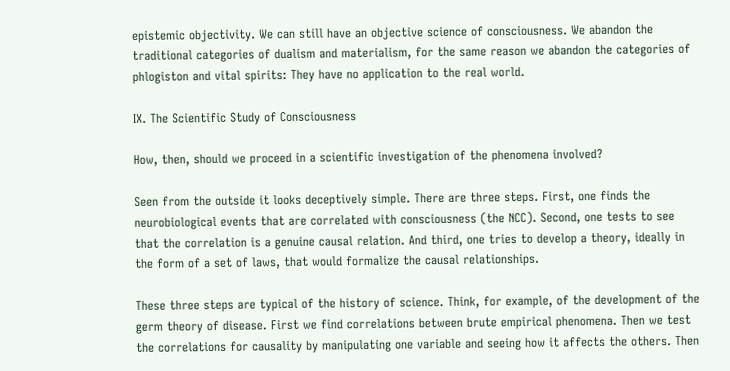epistemic objectivity. We can still have an objective science of consciousness. We abandon the traditional categories of dualism and materialism, for the same reason we abandon the categories of phlogiston and vital spirits: They have no application to the real world.

IX. The Scientific Study of Consciousness

How, then, should we proceed in a scientific investigation of the phenomena involved?

Seen from the outside it looks deceptively simple. There are three steps. First, one finds the neurobiological events that are correlated with consciousness (the NCC). Second, one tests to see that the correlation is a genuine causal relation. And third, one tries to develop a theory, ideally in the form of a set of laws, that would formalize the causal relationships.

These three steps are typical of the history of science. Think, for example, of the development of the germ theory of disease. First we find correlations between brute empirical phenomena. Then we test the correlations for causality by manipulating one variable and seeing how it affects the others. Then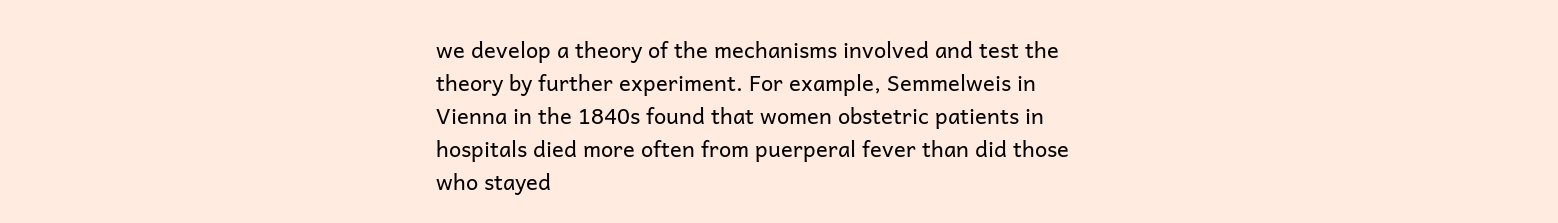we develop a theory of the mechanisms involved and test the theory by further experiment. For example, Semmelweis in Vienna in the 1840s found that women obstetric patients in hospitals died more often from puerperal fever than did those who stayed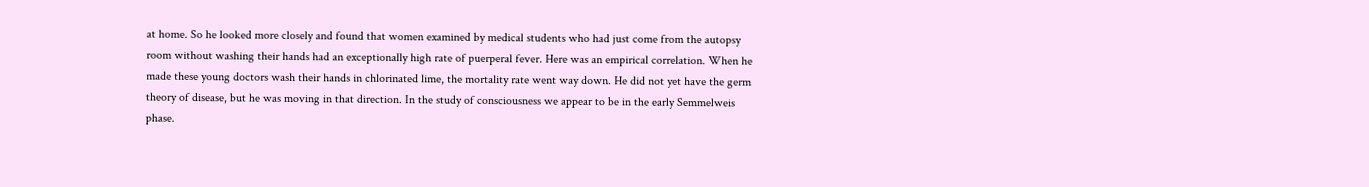at home. So he looked more closely and found that women examined by medical students who had just come from the autopsy room without washing their hands had an exceptionally high rate of puerperal fever. Here was an empirical correlation. When he made these young doctors wash their hands in chlorinated lime, the mortality rate went way down. He did not yet have the germ theory of disease, but he was moving in that direction. In the study of consciousness we appear to be in the early Semmelweis phase.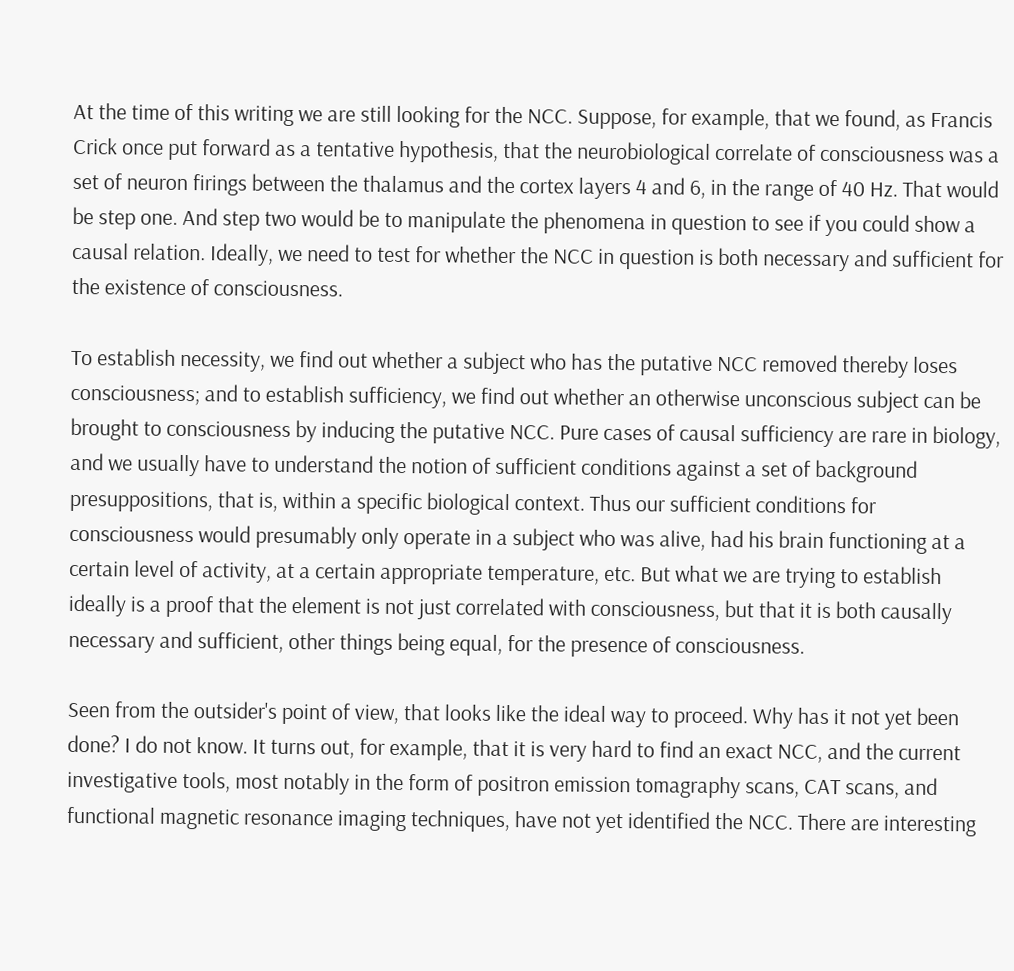At the time of this writing we are still looking for the NCC. Suppose, for example, that we found, as Francis Crick once put forward as a tentative hypothesis, that the neurobiological correlate of consciousness was a set of neuron firings between the thalamus and the cortex layers 4 and 6, in the range of 40 Hz. That would be step one. And step two would be to manipulate the phenomena in question to see if you could show a causal relation. Ideally, we need to test for whether the NCC in question is both necessary and sufficient for the existence of consciousness.

To establish necessity, we find out whether a subject who has the putative NCC removed thereby loses consciousness; and to establish sufficiency, we find out whether an otherwise unconscious subject can be brought to consciousness by inducing the putative NCC. Pure cases of causal sufficiency are rare in biology, and we usually have to understand the notion of sufficient conditions against a set of background presuppositions, that is, within a specific biological context. Thus our sufficient conditions for consciousness would presumably only operate in a subject who was alive, had his brain functioning at a certain level of activity, at a certain appropriate temperature, etc. But what we are trying to establish ideally is a proof that the element is not just correlated with consciousness, but that it is both causally necessary and sufficient, other things being equal, for the presence of consciousness.

Seen from the outsider's point of view, that looks like the ideal way to proceed. Why has it not yet been done? I do not know. It turns out, for example, that it is very hard to find an exact NCC, and the current investigative tools, most notably in the form of positron emission tomagraphy scans, CAT scans, and functional magnetic resonance imaging techniques, have not yet identified the NCC. There are interesting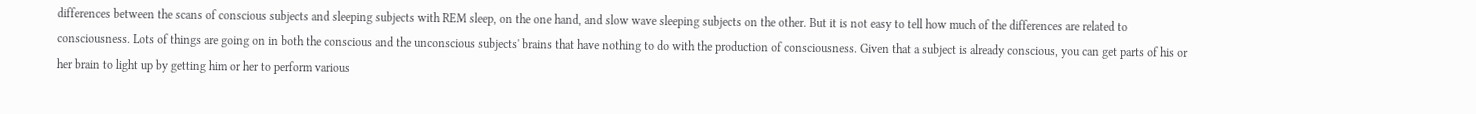differences between the scans of conscious subjects and sleeping subjects with REM sleep, on the one hand, and slow wave sleeping subjects on the other. But it is not easy to tell how much of the differences are related to consciousness. Lots of things are going on in both the conscious and the unconscious subjects' brains that have nothing to do with the production of consciousness. Given that a subject is already conscious, you can get parts of his or her brain to light up by getting him or her to perform various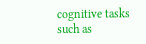cognitive tasks such as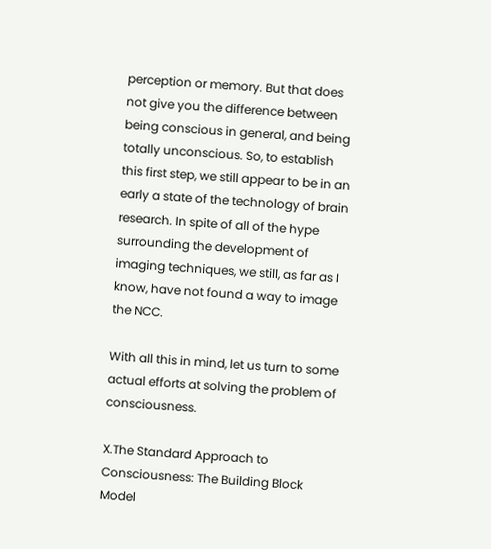perception or memory. But that does not give you the difference between being conscious in general, and being totally unconscious. So, to establish this first step, we still appear to be in an early a state of the technology of brain research. In spite of all of the hype surrounding the development of imaging techniques, we still, as far as I know, have not found a way to image the NCC.

With all this in mind, let us turn to some actual efforts at solving the problem of consciousness.

X.The Standard Approach to Consciousness: The Building Block Model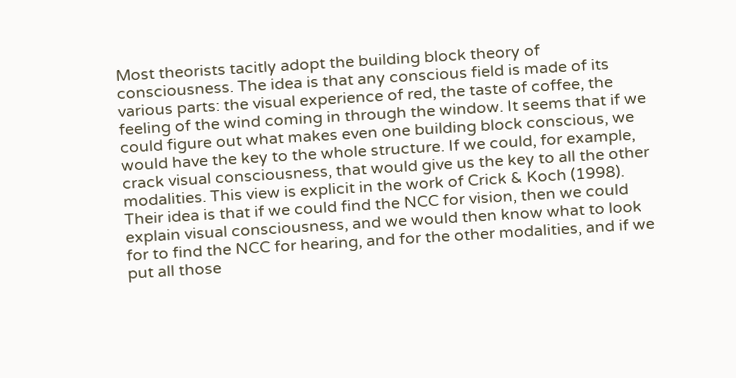Most theorists tacitly adopt the building block theory of consciousness. The idea is that any conscious field is made of its various parts: the visual experience of red, the taste of coffee, the feeling of the wind coming in through the window. It seems that if we could figure out what makes even one building block conscious, we would have the key to the whole structure. If we could, for example, crack visual consciousness, that would give us the key to all the other modalities. This view is explicit in the work of Crick & Koch (1998). Their idea is that if we could find the NCC for vision, then we could explain visual consciousness, and we would then know what to look for to find the NCC for hearing, and for the other modalities, and if we put all those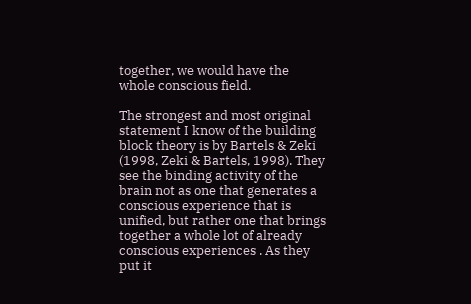together, we would have the whole conscious field.

The strongest and most original statement I know of the building block theory is by Bartels & Zeki (1998, Zeki & Bartels, 1998). They see the binding activity of the brain not as one that generates a conscious experience that is unified, but rather one that brings together a whole lot of already conscious experiences . As they put it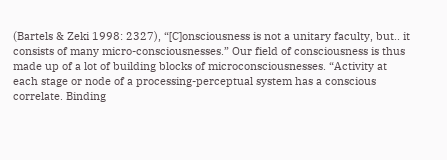(Bartels & Zeki 1998: 2327), “[C]onsciousness is not a unitary faculty, but.. it consists of many micro-consciousnesses.” Our field of consciousness is thus made up of a lot of building blocks of microconsciousnesses. “Activity at each stage or node of a processing-perceptual system has a conscious correlate. Binding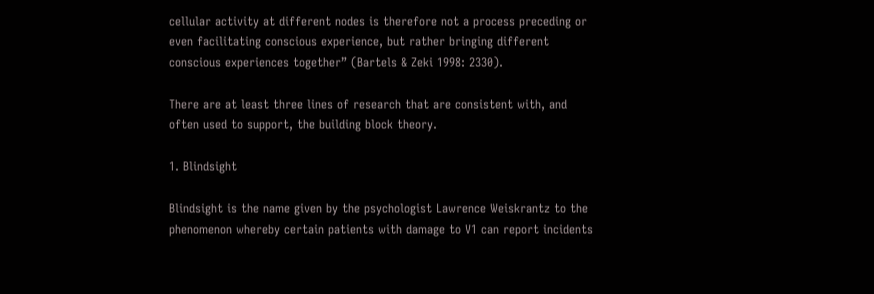cellular activity at different nodes is therefore not a process preceding or even facilitating conscious experience, but rather bringing different conscious experiences together” (Bartels & Zeki 1998: 2330).

There are at least three lines of research that are consistent with, and often used to support, the building block theory.

1. Blindsight

Blindsight is the name given by the psychologist Lawrence Weiskrantz to the phenomenon whereby certain patients with damage to V1 can report incidents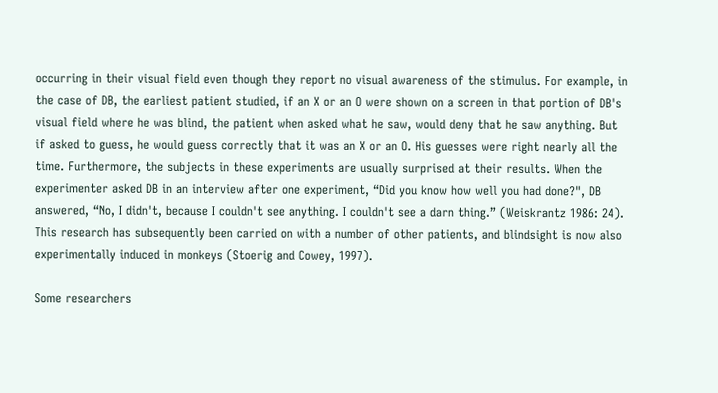occurring in their visual field even though they report no visual awareness of the stimulus. For example, in the case of DB, the earliest patient studied, if an X or an O were shown on a screen in that portion of DB's visual field where he was blind, the patient when asked what he saw, would deny that he saw anything. But if asked to guess, he would guess correctly that it was an X or an O. His guesses were right nearly all the time. Furthermore, the subjects in these experiments are usually surprised at their results. When the experimenter asked DB in an interview after one experiment, “Did you know how well you had done?", DB answered, “No, I didn't, because I couldn't see anything. I couldn't see a darn thing.” (Weiskrantz 1986: 24). This research has subsequently been carried on with a number of other patients, and blindsight is now also experimentally induced in monkeys (Stoerig and Cowey, 1997).

Some researchers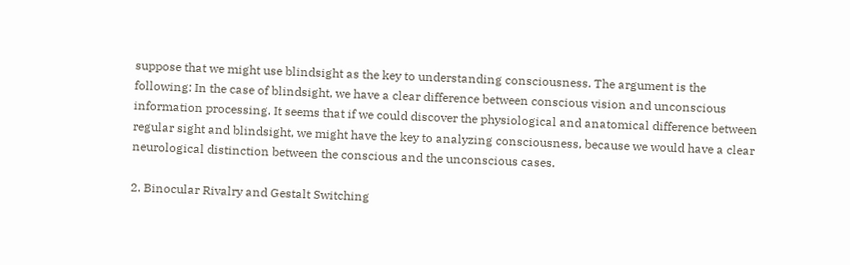suppose that we might use blindsight as the key to understanding consciousness. The argument is the following: In the case of blindsight, we have a clear difference between conscious vision and unconscious information processing. It seems that if we could discover the physiological and anatomical difference between regular sight and blindsight, we might have the key to analyzing consciousness, because we would have a clear neurological distinction between the conscious and the unconscious cases.

2. Binocular Rivalry and Gestalt Switching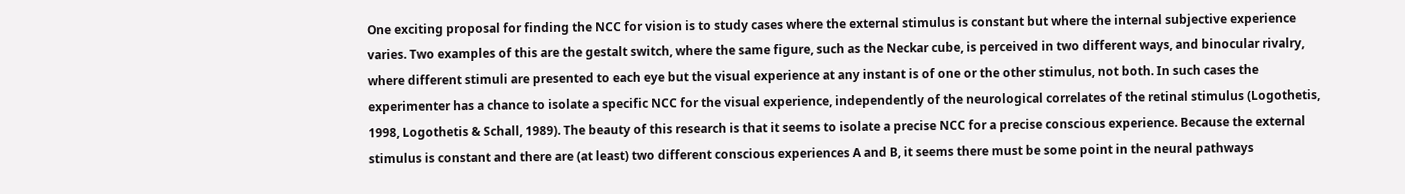One exciting proposal for finding the NCC for vision is to study cases where the external stimulus is constant but where the internal subjective experience varies. Two examples of this are the gestalt switch, where the same figure, such as the Neckar cube, is perceived in two different ways, and binocular rivalry, where different stimuli are presented to each eye but the visual experience at any instant is of one or the other stimulus, not both. In such cases the experimenter has a chance to isolate a specific NCC for the visual experience, independently of the neurological correlates of the retinal stimulus (Logothetis, 1998, Logothetis & Schall, 1989). The beauty of this research is that it seems to isolate a precise NCC for a precise conscious experience. Because the external stimulus is constant and there are (at least) two different conscious experiences A and B, it seems there must be some point in the neural pathways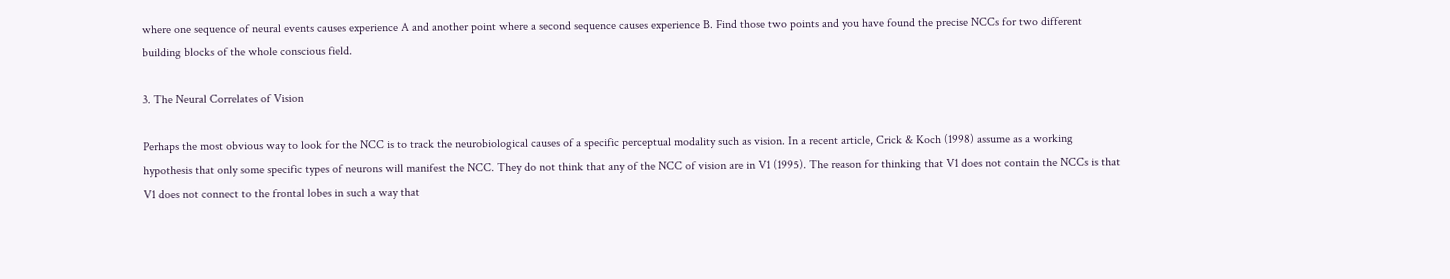where one sequence of neural events causes experience A and another point where a second sequence causes experience B. Find those two points and you have found the precise NCCs for two different building blocks of the whole conscious field.

3. The Neural Correlates of Vision

Perhaps the most obvious way to look for the NCC is to track the neurobiological causes of a specific perceptual modality such as vision. In a recent article, Crick & Koch (1998) assume as a working hypothesis that only some specific types of neurons will manifest the NCC. They do not think that any of the NCC of vision are in V1 (1995). The reason for thinking that V1 does not contain the NCCs is that V1 does not connect to the frontal lobes in such a way that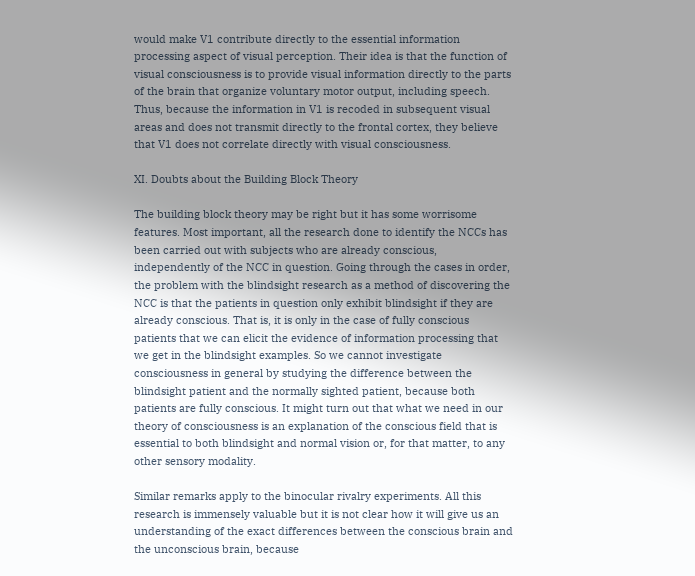would make V1 contribute directly to the essential information processing aspect of visual perception. Their idea is that the function of visual consciousness is to provide visual information directly to the parts of the brain that organize voluntary motor output, including speech. Thus, because the information in V1 is recoded in subsequent visual areas and does not transmit directly to the frontal cortex, they believe that V1 does not correlate directly with visual consciousness.

XI. Doubts about the Building Block Theory

The building block theory may be right but it has some worrisome features. Most important, all the research done to identify the NCCs has been carried out with subjects who are already conscious, independently of the NCC in question. Going through the cases in order, the problem with the blindsight research as a method of discovering the NCC is that the patients in question only exhibit blindsight if they are already conscious. That is, it is only in the case of fully conscious patients that we can elicit the evidence of information processing that we get in the blindsight examples. So we cannot investigate consciousness in general by studying the difference between the blindsight patient and the normally sighted patient, because both patients are fully conscious. It might turn out that what we need in our theory of consciousness is an explanation of the conscious field that is essential to both blindsight and normal vision or, for that matter, to any other sensory modality.

Similar remarks apply to the binocular rivalry experiments. All this research is immensely valuable but it is not clear how it will give us an understanding of the exact differences between the conscious brain and the unconscious brain, because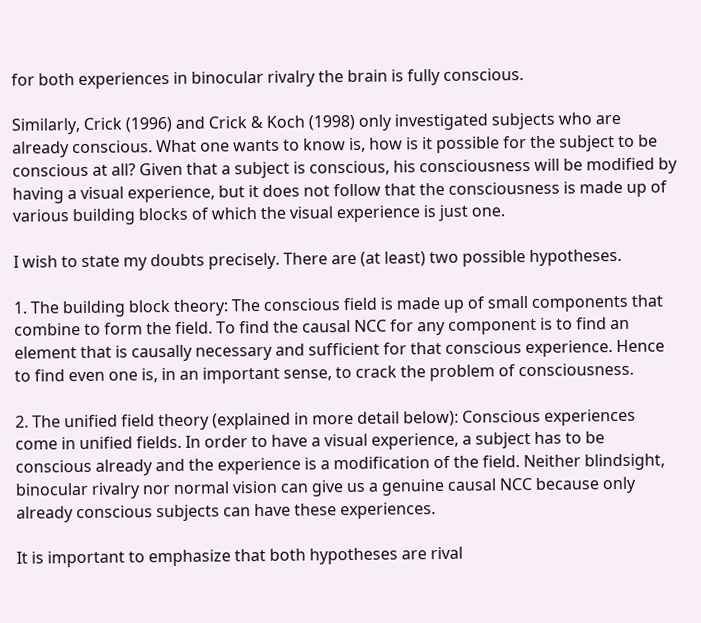for both experiences in binocular rivalry the brain is fully conscious.

Similarly, Crick (1996) and Crick & Koch (1998) only investigated subjects who are already conscious. What one wants to know is, how is it possible for the subject to be conscious at all? Given that a subject is conscious, his consciousness will be modified by having a visual experience, but it does not follow that the consciousness is made up of various building blocks of which the visual experience is just one.

I wish to state my doubts precisely. There are (at least) two possible hypotheses.

1. The building block theory: The conscious field is made up of small components that combine to form the field. To find the causal NCC for any component is to find an element that is causally necessary and sufficient for that conscious experience. Hence to find even one is, in an important sense, to crack the problem of consciousness.

2. The unified field theory (explained in more detail below): Conscious experiences come in unified fields. In order to have a visual experience, a subject has to be conscious already and the experience is a modification of the field. Neither blindsight, binocular rivalry nor normal vision can give us a genuine causal NCC because only already conscious subjects can have these experiences.

It is important to emphasize that both hypotheses are rival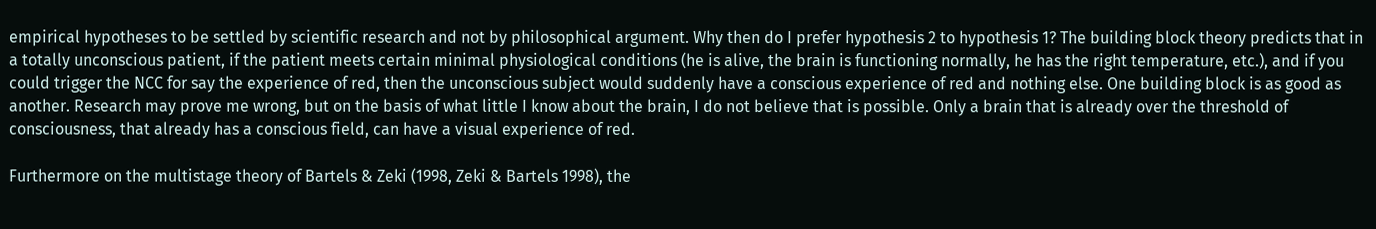empirical hypotheses to be settled by scientific research and not by philosophical argument. Why then do I prefer hypothesis 2 to hypothesis 1? The building block theory predicts that in a totally unconscious patient, if the patient meets certain minimal physiological conditions (he is alive, the brain is functioning normally, he has the right temperature, etc.), and if you could trigger the NCC for say the experience of red, then the unconscious subject would suddenly have a conscious experience of red and nothing else. One building block is as good as another. Research may prove me wrong, but on the basis of what little I know about the brain, I do not believe that is possible. Only a brain that is already over the threshold of consciousness, that already has a conscious field, can have a visual experience of red.

Furthermore on the multistage theory of Bartels & Zeki (1998, Zeki & Bartels 1998), the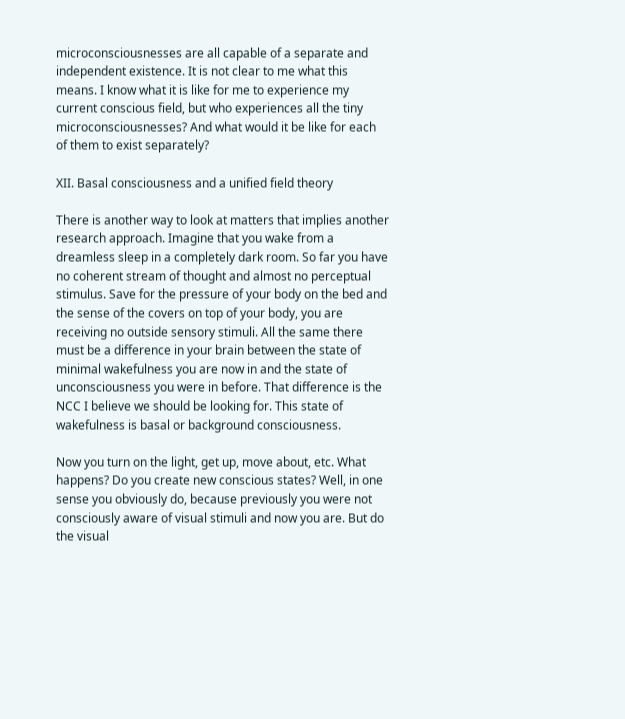microconsciousnesses are all capable of a separate and independent existence. It is not clear to me what this means. I know what it is like for me to experience my current conscious field, but who experiences all the tiny microconsciousnesses? And what would it be like for each of them to exist separately?

XII. Basal consciousness and a unified field theory

There is another way to look at matters that implies another research approach. Imagine that you wake from a dreamless sleep in a completely dark room. So far you have no coherent stream of thought and almost no perceptual stimulus. Save for the pressure of your body on the bed and the sense of the covers on top of your body, you are receiving no outside sensory stimuli. All the same there must be a difference in your brain between the state of minimal wakefulness you are now in and the state of unconsciousness you were in before. That difference is the NCC I believe we should be looking for. This state of wakefulness is basal or background consciousness.

Now you turn on the light, get up, move about, etc. What happens? Do you create new conscious states? Well, in one sense you obviously do, because previously you were not consciously aware of visual stimuli and now you are. But do the visual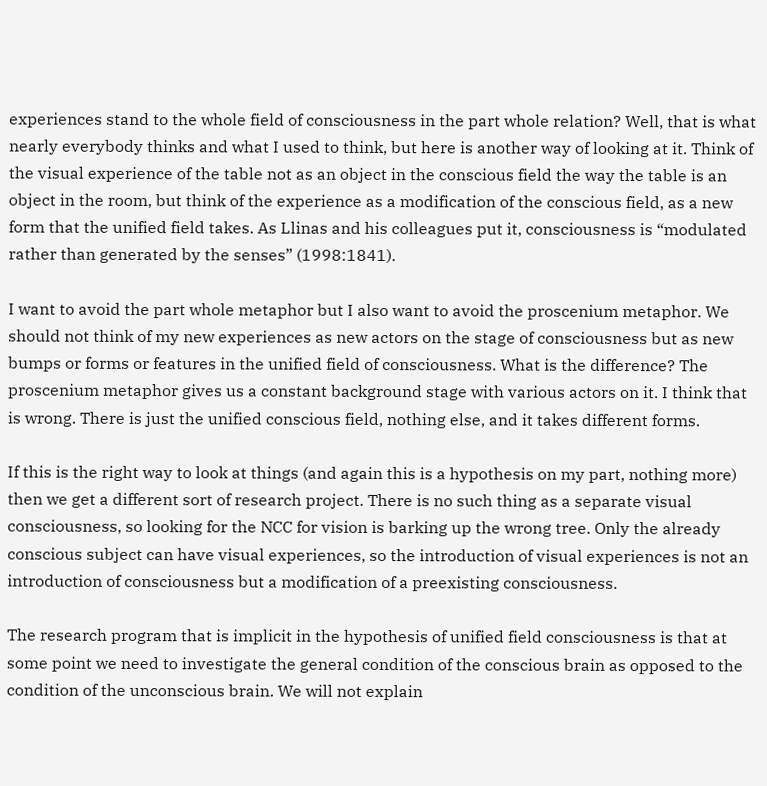experiences stand to the whole field of consciousness in the part whole relation? Well, that is what nearly everybody thinks and what I used to think, but here is another way of looking at it. Think of the visual experience of the table not as an object in the conscious field the way the table is an object in the room, but think of the experience as a modification of the conscious field, as a new form that the unified field takes. As Llinas and his colleagues put it, consciousness is “modulated rather than generated by the senses” (1998:1841).

I want to avoid the part whole metaphor but I also want to avoid the proscenium metaphor. We should not think of my new experiences as new actors on the stage of consciousness but as new bumps or forms or features in the unified field of consciousness. What is the difference? The proscenium metaphor gives us a constant background stage with various actors on it. I think that is wrong. There is just the unified conscious field, nothing else, and it takes different forms.

If this is the right way to look at things (and again this is a hypothesis on my part, nothing more) then we get a different sort of research project. There is no such thing as a separate visual consciousness, so looking for the NCC for vision is barking up the wrong tree. Only the already conscious subject can have visual experiences, so the introduction of visual experiences is not an introduction of consciousness but a modification of a preexisting consciousness.

The research program that is implicit in the hypothesis of unified field consciousness is that at some point we need to investigate the general condition of the conscious brain as opposed to the condition of the unconscious brain. We will not explain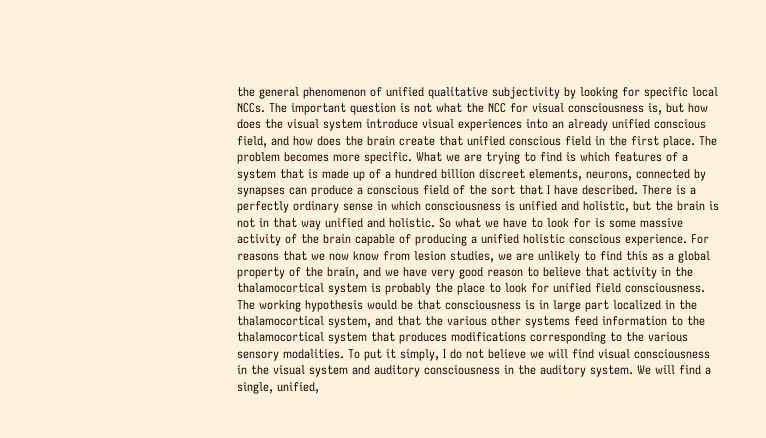the general phenomenon of unified qualitative subjectivity by looking for specific local NCCs. The important question is not what the NCC for visual consciousness is, but how does the visual system introduce visual experiences into an already unified conscious field, and how does the brain create that unified conscious field in the first place. The problem becomes more specific. What we are trying to find is which features of a system that is made up of a hundred billion discreet elements, neurons, connected by synapses can produce a conscious field of the sort that I have described. There is a perfectly ordinary sense in which consciousness is unified and holistic, but the brain is not in that way unified and holistic. So what we have to look for is some massive activity of the brain capable of producing a unified holistic conscious experience. For reasons that we now know from lesion studies, we are unlikely to find this as a global property of the brain, and we have very good reason to believe that activity in the thalamocortical system is probably the place to look for unified field consciousness. The working hypothesis would be that consciousness is in large part localized in the thalamocortical system, and that the various other systems feed information to the thalamocortical system that produces modifications corresponding to the various sensory modalities. To put it simply, I do not believe we will find visual consciousness in the visual system and auditory consciousness in the auditory system. We will find a single, unified,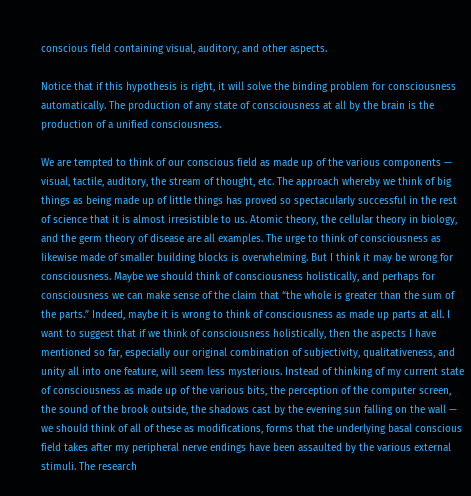conscious field containing visual, auditory, and other aspects.

Notice that if this hypothesis is right, it will solve the binding problem for consciousness automatically. The production of any state of consciousness at all by the brain is the production of a unified consciousness.

We are tempted to think of our conscious field as made up of the various components — visual, tactile, auditory, the stream of thought, etc. The approach whereby we think of big things as being made up of little things has proved so spectacularly successful in the rest of science that it is almost irresistible to us. Atomic theory, the cellular theory in biology, and the germ theory of disease are all examples. The urge to think of consciousness as likewise made of smaller building blocks is overwhelming. But I think it may be wrong for consciousness. Maybe we should think of consciousness holistically, and perhaps for consciousness we can make sense of the claim that “the whole is greater than the sum of the parts.” Indeed, maybe it is wrong to think of consciousness as made up parts at all. I want to suggest that if we think of consciousness holistically, then the aspects I have mentioned so far, especially our original combination of subjectivity, qualitativeness, and unity all into one feature, will seem less mysterious. Instead of thinking of my current state of consciousness as made up of the various bits, the perception of the computer screen, the sound of the brook outside, the shadows cast by the evening sun falling on the wall — we should think of all of these as modifications, forms that the underlying basal conscious field takes after my peripheral nerve endings have been assaulted by the various external stimuli. The research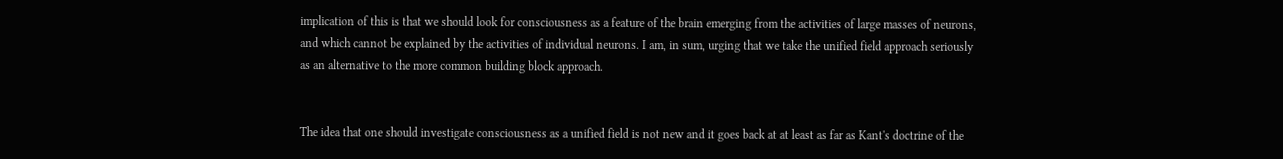implication of this is that we should look for consciousness as a feature of the brain emerging from the activities of large masses of neurons, and which cannot be explained by the activities of individual neurons. I am, in sum, urging that we take the unified field approach seriously as an alternative to the more common building block approach.


The idea that one should investigate consciousness as a unified field is not new and it goes back at at least as far as Kant's doctrine of the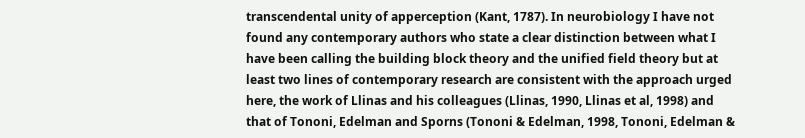transcendental unity of apperception (Kant, 1787). In neurobiology I have not found any contemporary authors who state a clear distinction between what I have been calling the building block theory and the unified field theory but at least two lines of contemporary research are consistent with the approach urged here, the work of Llinas and his colleagues (Llinas, 1990, Llinas et al, 1998) and that of Tononi, Edelman and Sporns (Tononi & Edelman, 1998, Tononi, Edelman &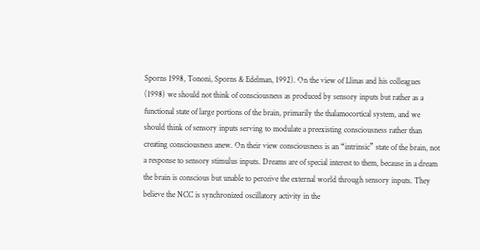Sporns 1998, Tononi, Sporns & Edelman, 1992). On the view of Llinas and his colleagues (1998) we should not think of consciousness as produced by sensory inputs but rather as a functional state of large portions of the brain, primarily the thalamocortical system, and we should think of sensory inputs serving to modulate a preexisting consciousness rather than creating consciousness anew. On their view consciousness is an “intrinsic” state of the brain, not a response to sensory stimulus inputs. Dreams are of special interest to them, because in a dream the brain is conscious but unable to perceive the external world through sensory inputs. They believe the NCC is synchronized oscillatory activity in the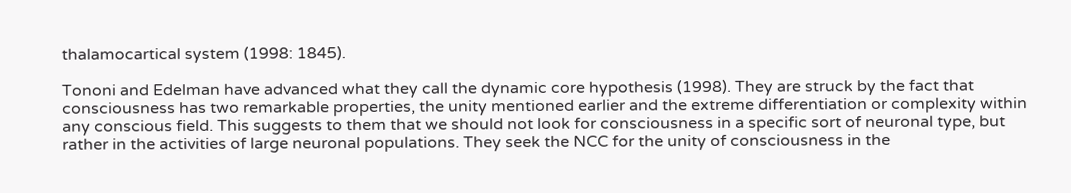thalamocartical system (1998: 1845).

Tononi and Edelman have advanced what they call the dynamic core hypothesis (1998). They are struck by the fact that consciousness has two remarkable properties, the unity mentioned earlier and the extreme differentiation or complexity within any conscious field. This suggests to them that we should not look for consciousness in a specific sort of neuronal type, but rather in the activities of large neuronal populations. They seek the NCC for the unity of consciousness in the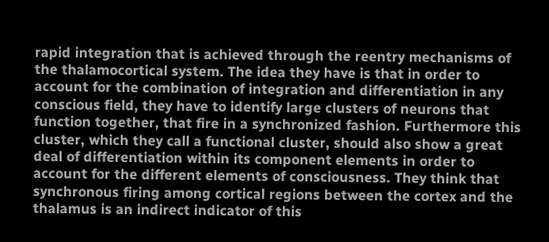rapid integration that is achieved through the reentry mechanisms of the thalamocortical system. The idea they have is that in order to account for the combination of integration and differentiation in any conscious field, they have to identify large clusters of neurons that function together, that fire in a synchronized fashion. Furthermore this cluster, which they call a functional cluster, should also show a great deal of differentiation within its component elements in order to account for the different elements of consciousness. They think that synchronous firing among cortical regions between the cortex and the thalamus is an indirect indicator of this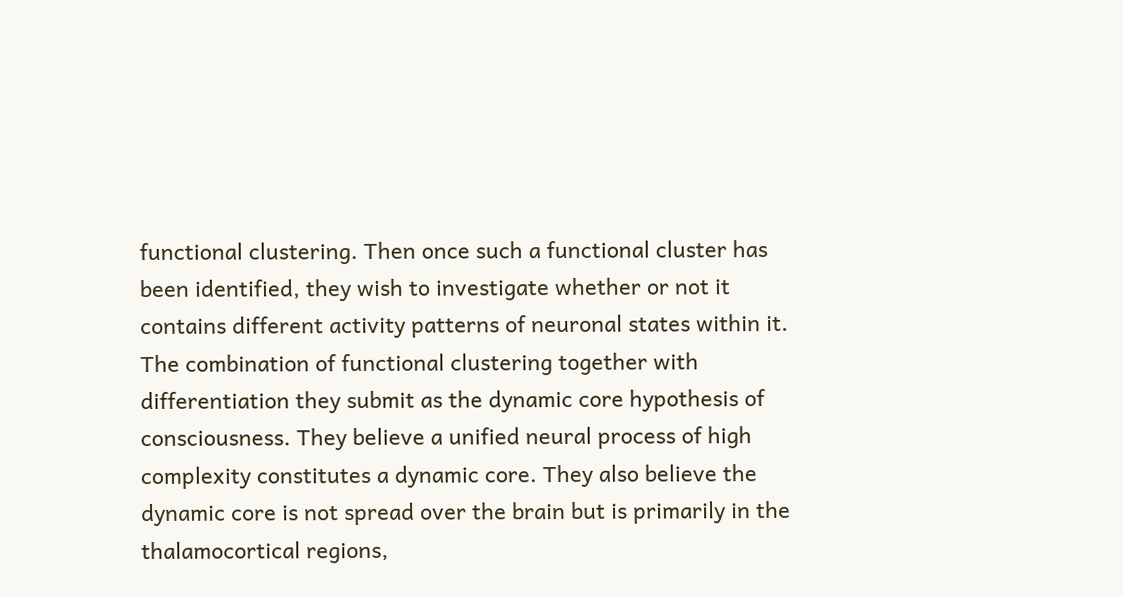functional clustering. Then once such a functional cluster has been identified, they wish to investigate whether or not it contains different activity patterns of neuronal states within it. The combination of functional clustering together with differentiation they submit as the dynamic core hypothesis of consciousness. They believe a unified neural process of high complexity constitutes a dynamic core. They also believe the dynamic core is not spread over the brain but is primarily in the thalamocortical regions,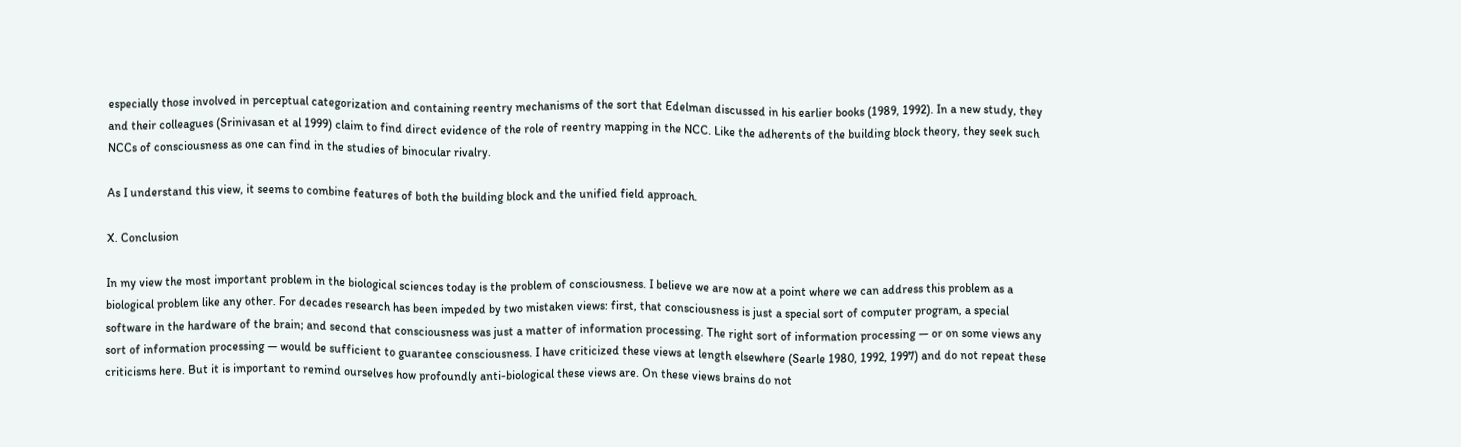especially those involved in perceptual categorization and containing reentry mechanisms of the sort that Edelman discussed in his earlier books (1989, 1992). In a new study, they and their colleagues (Srinivasan et al 1999) claim to find direct evidence of the role of reentry mapping in the NCC. Like the adherents of the building block theory, they seek such NCCs of consciousness as one can find in the studies of binocular rivalry.

As I understand this view, it seems to combine features of both the building block and the unified field approach.

X. Conclusion

In my view the most important problem in the biological sciences today is the problem of consciousness. I believe we are now at a point where we can address this problem as a biological problem like any other. For decades research has been impeded by two mistaken views: first, that consciousness is just a special sort of computer program, a special software in the hardware of the brain; and second that consciousness was just a matter of information processing. The right sort of information processing — or on some views any sort of information processing — would be sufficient to guarantee consciousness. I have criticized these views at length elsewhere (Searle 1980, 1992, 1997) and do not repeat these criticisms here. But it is important to remind ourselves how profoundly anti-biological these views are. On these views brains do not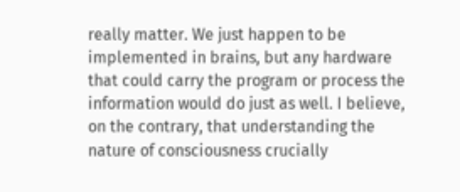really matter. We just happen to be implemented in brains, but any hardware that could carry the program or process the information would do just as well. I believe, on the contrary, that understanding the nature of consciousness crucially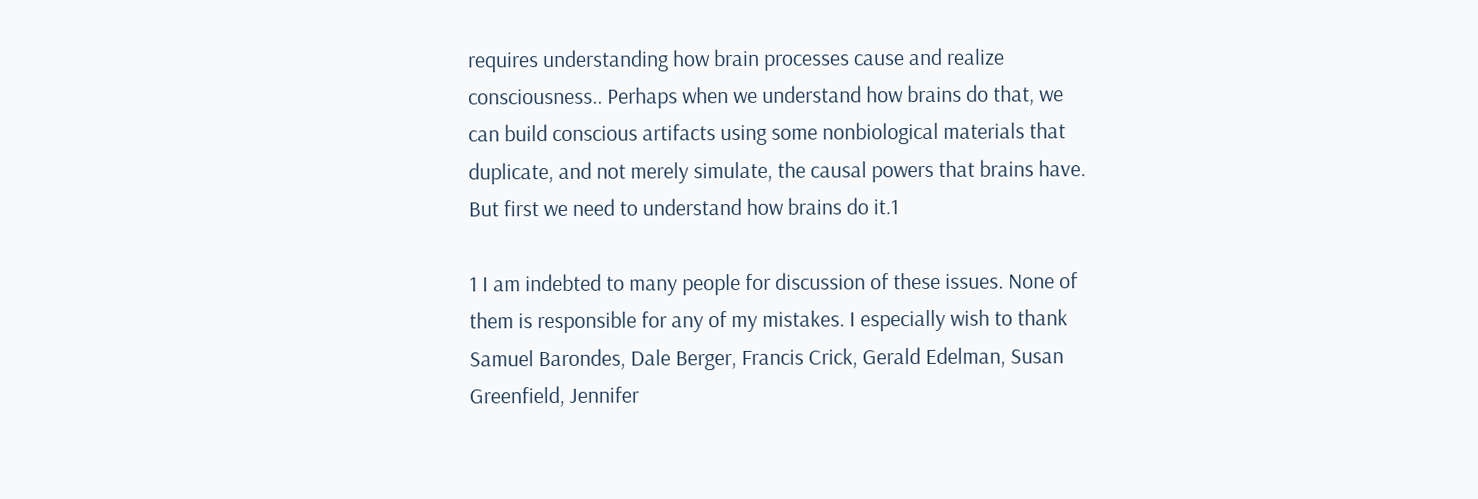requires understanding how brain processes cause and realize consciousness.. Perhaps when we understand how brains do that, we can build conscious artifacts using some nonbiological materials that duplicate, and not merely simulate, the causal powers that brains have. But first we need to understand how brains do it.1

1 I am indebted to many people for discussion of these issues. None of them is responsible for any of my mistakes. I especially wish to thank Samuel Barondes, Dale Berger, Francis Crick, Gerald Edelman, Susan Greenfield, Jennifer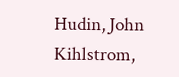Hudin, John Kihlstrom,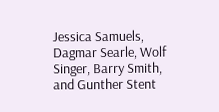Jessica Samuels, Dagmar Searle, Wolf Singer, Barry Smith, and Gunther Stent